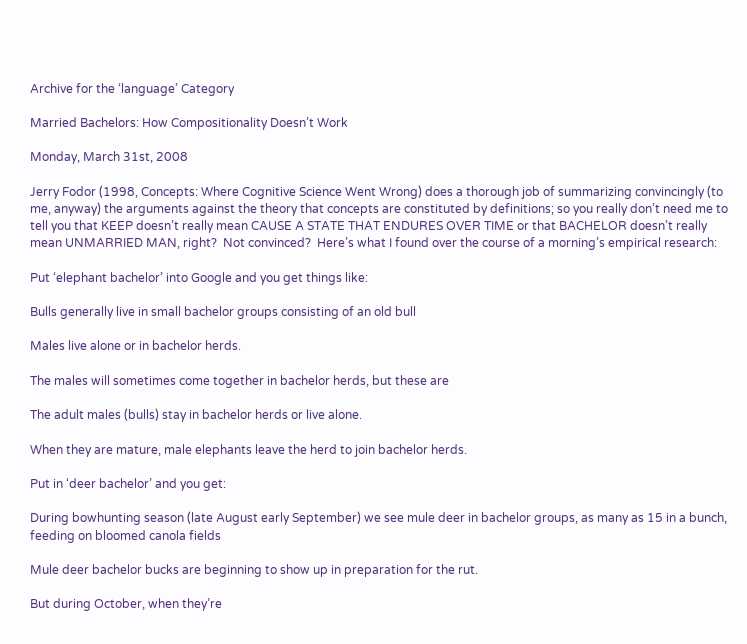Archive for the ‘language’ Category

Married Bachelors: How Compositionality Doesn’t Work

Monday, March 31st, 2008

Jerry Fodor (1998, Concepts: Where Cognitive Science Went Wrong) does a thorough job of summarizing convincingly (to me, anyway) the arguments against the theory that concepts are constituted by definitions; so you really don’t need me to tell you that KEEP doesn’t really mean CAUSE A STATE THAT ENDURES OVER TIME or that BACHELOR doesn’t really mean UNMARRIED MAN, right?  Not convinced?  Here’s what I found over the course of a morning’s empirical research:

Put ‘elephant bachelor’ into Google and you get things like:

Bulls generally live in small bachelor groups consisting of an old bull

Males live alone or in bachelor herds.

The males will sometimes come together in bachelor herds, but these are

The adult males (bulls) stay in bachelor herds or live alone.

When they are mature, male elephants leave the herd to join bachelor herds.

Put in ‘deer bachelor’ and you get:

During bowhunting season (late August early September) we see mule deer in bachelor groups, as many as 15 in a bunch, feeding on bloomed canola fields

Mule deer bachelor bucks are beginning to show up in preparation for the rut.

But during October, when they’re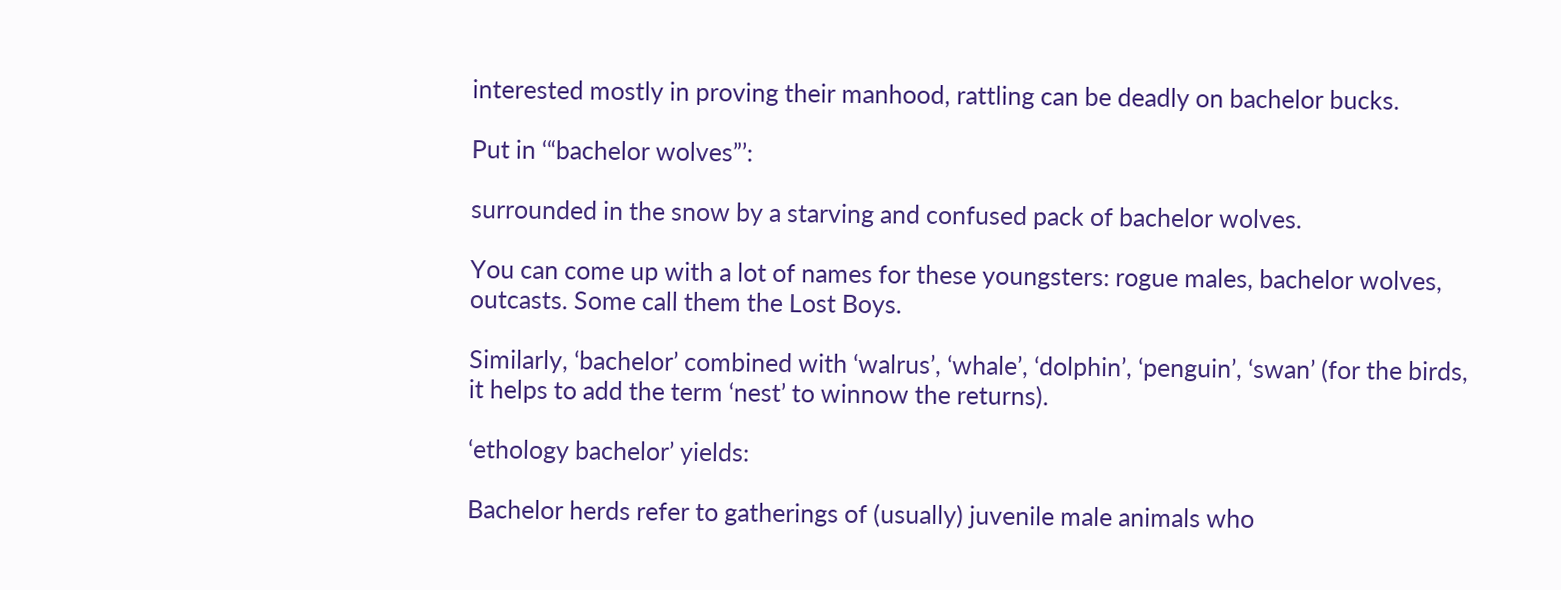interested mostly in proving their manhood, rattling can be deadly on bachelor bucks.

Put in ‘“bachelor wolves”’:

surrounded in the snow by a starving and confused pack of bachelor wolves.

You can come up with a lot of names for these youngsters: rogue males, bachelor wolves, outcasts. Some call them the Lost Boys.

Similarly, ‘bachelor’ combined with ‘walrus’, ‘whale’, ‘dolphin’, ‘penguin’, ‘swan’ (for the birds, it helps to add the term ‘nest’ to winnow the returns).

‘ethology bachelor’ yields:

Bachelor herds refer to gatherings of (usually) juvenile male animals who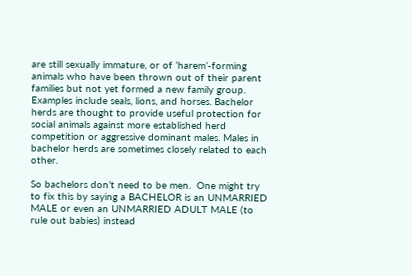are still sexually immature, or of ‘harem’-forming animals who have been thrown out of their parent families but not yet formed a new family group. Examples include seals, lions, and horses. Bachelor herds are thought to provide useful protection for social animals against more established herd competition or aggressive dominant males. Males in bachelor herds are sometimes closely related to each other.

So bachelors don’t need to be men.  One might try to fix this by saying a BACHELOR is an UNMARRIED MALE or even an UNMARRIED ADULT MALE (to rule out babies) instead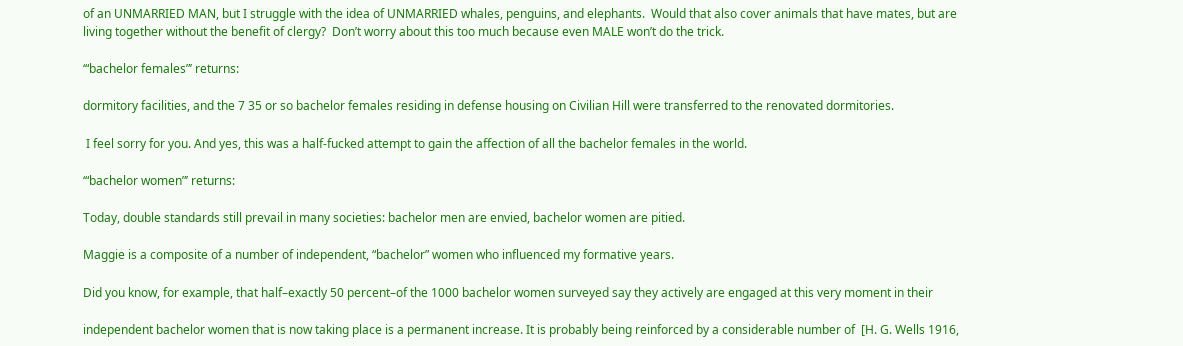of an UNMARRIED MAN, but I struggle with the idea of UNMARRIED whales, penguins, and elephants.  Would that also cover animals that have mates, but are living together without the benefit of clergy?  Don’t worry about this too much because even MALE won’t do the trick.

‘“bachelor females”’ returns:

dormitory facilities, and the 7 35 or so bachelor females residing in defense housing on Civilian Hill were transferred to the renovated dormitories.

 I feel sorry for you. And yes, this was a half-fucked attempt to gain the affection of all the bachelor females in the world.

‘“bachelor women”’ returns:

Today, double standards still prevail in many societies: bachelor men are envied, bachelor women are pitied.

Maggie is a composite of a number of independent, “bachelor” women who influenced my formative years.

Did you know, for example, that half–exactly 50 percent–of the 1000 bachelor women surveyed say they actively are engaged at this very moment in their

independent bachelor women that is now taking place is a permanent increase. It is probably being reinforced by a considerable number of  [H. G. Wells 1916,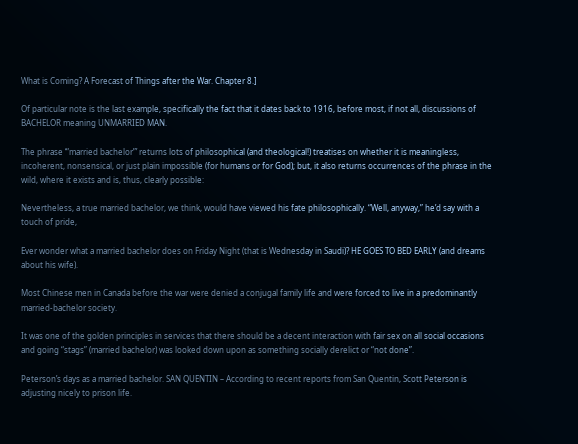What is Coming? A Forecast of Things after the War. Chapter 8.]

Of particular note is the last example, specifically the fact that it dates back to 1916, before most, if not all, discussions of BACHELOR meaning UNMARRIED MAN.

The phrase ‘“married bachelor”’ returns lots of philosophical (and theological!) treatises on whether it is meaningless, incoherent, nonsensical, or just plain impossible (for humans or for God); but, it also returns occurrences of the phrase in the wild, where it exists and is, thus, clearly possible:

Nevertheless, a true married bachelor, we think, would have viewed his fate philosophically. “Well, anyway,” he’d say with a touch of pride,

Ever wonder what a married bachelor does on Friday Night (that is Wednesday in Saudi)? HE GOES TO BED EARLY (and dreams about his wife).

Most Chinese men in Canada before the war were denied a conjugal family life and were forced to live in a predominantly married-bachelor society.

It was one of the golden principles in services that there should be a decent interaction with fair sex on all social occasions and going “stags” (married bachelor) was looked down upon as something socially derelict or “not done”.

Peterson’s days as a married bachelor. SAN QUENTIN – According to recent reports from San Quentin, Scott Peterson is adjusting nicely to prison life.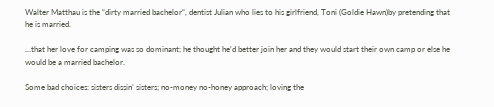Walter Matthau is the “dirty married bachelor“, dentist Julian who lies to his girlfriend, Toni (Goldie Hawn)by pretending that he is married.

…that her love for camping was so dominant; he thought he’d better join her and they would start their own camp or else he would be a married bachelor.

Some bad choices: sisters dissin’ sisters; no-money no-honey approach; loving the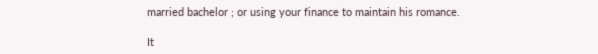married bachelor ; or using your finance to maintain his romance.

It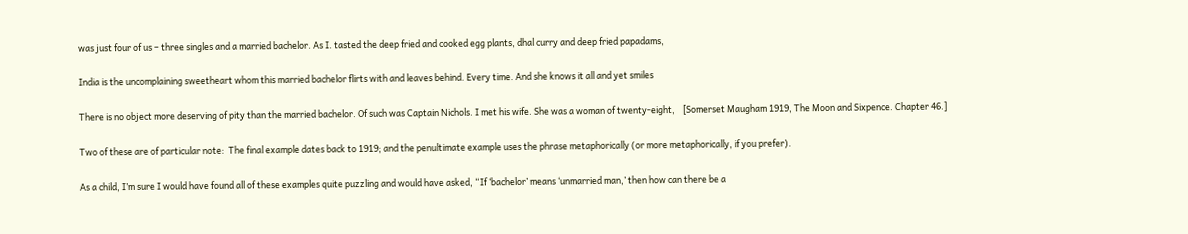was just four of us – three singles and a married bachelor. As I. tasted the deep fried and cooked egg plants, dhal curry and deep fried papadams,

India is the uncomplaining sweetheart whom this married bachelor flirts with and leaves behind. Every time. And she knows it all and yet smiles

There is no object more deserving of pity than the married bachelor. Of such was Captain Nichols. I met his wife. She was a woman of twenty-eight,    [Somerset Maugham 1919, The Moon and Sixpence. Chapter 46.]

Two of these are of particular note:  The final example dates back to 1919; and the penultimate example uses the phrase metaphorically (or more metaphorically, if you prefer).

As a child, I’m sure I would have found all of these examples quite puzzling and would have asked, “If ‘bachelor’ means ‘unmarried man,’ then how can there be a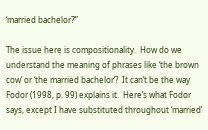‘married bachelor?’”

The issue here is compositionality.  How do we understand the meaning of phrases like ‘the brown cow’ or ‘the married bachelor’?  It can’t be the way Fodor (1998, p. 99) explains it.  Here’s what Fodor says, except I have substituted throughout ‘married’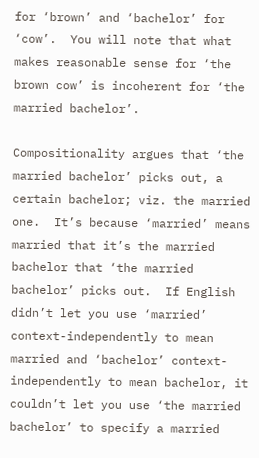for ‘brown’ and ‘bachelor’ for ‘cow’.  You will note that what makes reasonable sense for ‘the brown cow’ is incoherent for ‘the married bachelor’.

Compositionality argues that ‘the married bachelor’ picks out, a certain bachelor; viz. the married one.  It’s because ‘married’ means married that it’s the married bachelor that ‘the married bachelor’ picks out.  If English didn’t let you use ‘married’ context-independently to mean married and ‘bachelor’ context-independently to mean bachelor, it couldn’t let you use ‘the married bachelor’ to specify a married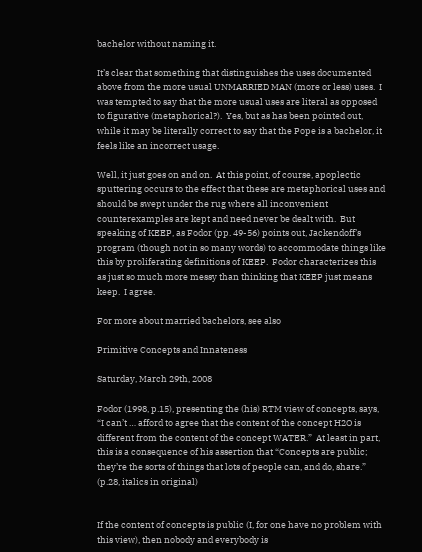bachelor without naming it.

It’s clear that something that distinguishes the uses documented above from the more usual UNMARRIED MAN (more or less) uses.  I was tempted to say that the more usual uses are literal as opposed to figurative (metaphorical?).  Yes, but as has been pointed out, while it may be literally correct to say that the Pope is a bachelor, it feels like an incorrect usage.

Well, it just goes on and on.  At this point, of course, apoplectic sputtering occurs to the effect that these are metaphorical uses and should be swept under the rug where all inconvenient counterexamples are kept and need never be dealt with.  But speaking of KEEP, as Fodor (pp. 49-56) points out, Jackendoff’s program (though not in so many words) to accommodate things like this by proliferating definitions of KEEP.  Fodor characterizes this as just so much more messy than thinking that KEEP just means keep.  I agree.

For more about married bachelors, see also

Primitive Concepts and Innateness

Saturday, March 29th, 2008

Fodor (1998, p.15), presenting the (his) RTM view of concepts, says, “I can’t … afford to agree that the content of the concept H2O is different from the content of the concept WATER.”  At least in part, this is a consequence of his assertion that “Concepts are public; they’re the sorts of things that lots of people can, and do, share.” (p.28, italics in original)


If the content of concepts is public (I, for one have no problem with this view), then nobody and everybody is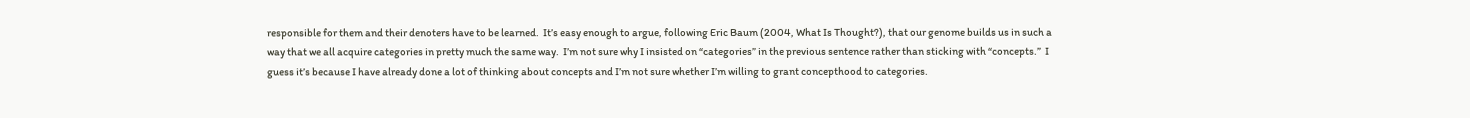responsible for them and their denoters have to be learned.  It’s easy enough to argue, following Eric Baum (2004, What Is Thought?), that our genome builds us in such a way that we all acquire categories in pretty much the same way.  I’m not sure why I insisted on “categories” in the previous sentence rather than sticking with “concepts.”  I guess it’s because I have already done a lot of thinking about concepts and I’m not sure whether I’m willing to grant concepthood to categories.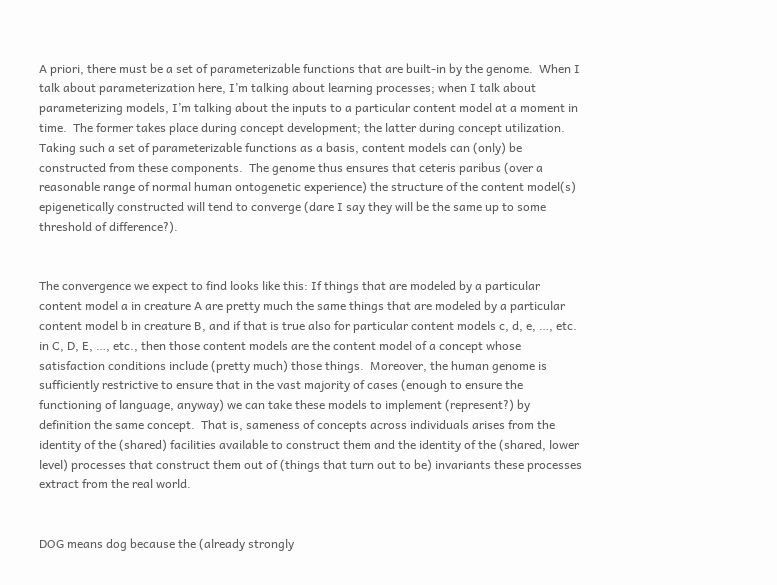A priori, there must be a set of parameterizable functions that are built-in by the genome.  When I talk about parameterization here, I’m talking about learning processes; when I talk about parameterizing models, I’m talking about the inputs to a particular content model at a moment in time.  The former takes place during concept development; the latter during concept utilization.  Taking such a set of parameterizable functions as a basis, content models can (only) be constructed from these components.  The genome thus ensures that ceteris paribus (over a reasonable range of normal human ontogenetic experience) the structure of the content model(s) epigenetically constructed will tend to converge (dare I say they will be the same up to some threshold of difference?).


The convergence we expect to find looks like this: If things that are modeled by a particular content model a in creature A are pretty much the same things that are modeled by a particular content model b in creature B, and if that is true also for particular content models c, d, e, …, etc. in C, D, E, …, etc., then those content models are the content model of a concept whose satisfaction conditions include (pretty much) those things.  Moreover, the human genome is sufficiently restrictive to ensure that in the vast majority of cases (enough to ensure the functioning of language, anyway) we can take these models to implement (represent?) by definition the same concept.  That is, sameness of concepts across individuals arises from the identity of the (shared) facilities available to construct them and the identity of the (shared, lower level) processes that construct them out of (things that turn out to be) invariants these processes extract from the real world.


DOG means dog because the (already strongly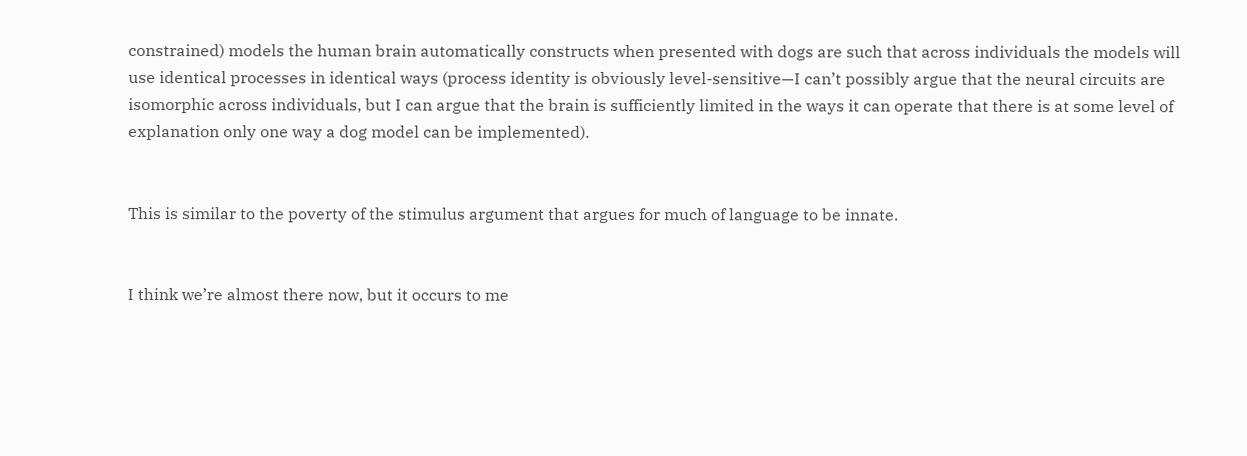constrained) models the human brain automatically constructs when presented with dogs are such that across individuals the models will use identical processes in identical ways (process identity is obviously level-sensitive—I can’t possibly argue that the neural circuits are isomorphic across individuals, but I can argue that the brain is sufficiently limited in the ways it can operate that there is at some level of explanation only one way a dog model can be implemented).


This is similar to the poverty of the stimulus argument that argues for much of language to be innate.


I think we’re almost there now, but it occurs to me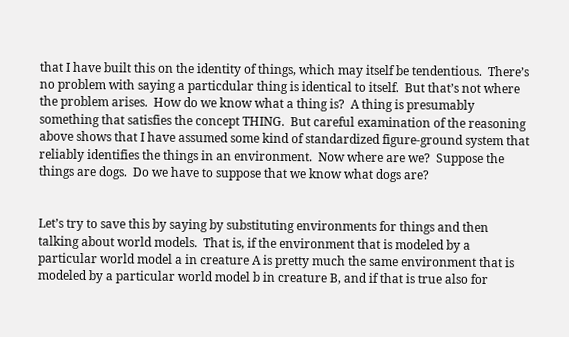that I have built this on the identity of things, which may itself be tendentious.  There’s no problem with saying a particdular thing is identical to itself.  But that’s not where the problem arises.  How do we know what a thing is?  A thing is presumably something that satisfies the concept THING.  But careful examination of the reasoning above shows that I have assumed some kind of standardized figure-ground system that reliably identifies the things in an environment.  Now where are we?  Suppose the things are dogs.  Do we have to suppose that we know what dogs are?


Let’s try to save this by saying by substituting environments for things and then talking about world models.  That is, if the environment that is modeled by a particular world model a in creature A is pretty much the same environment that is modeled by a particular world model b in creature B, and if that is true also for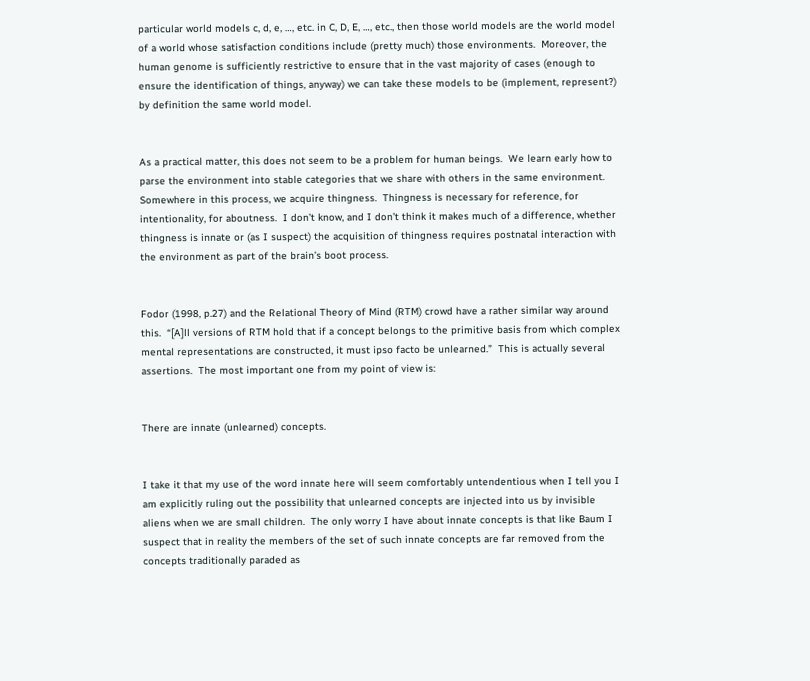particular world models c, d, e, …, etc. in C, D, E, …, etc., then those world models are the world model of a world whose satisfaction conditions include (pretty much) those environments.  Moreover, the human genome is sufficiently restrictive to ensure that in the vast majority of cases (enough to ensure the identification of things, anyway) we can take these models to be (implement, represent?) by definition the same world model.


As a practical matter, this does not seem to be a problem for human beings.  We learn early how to parse the environment into stable categories that we share with others in the same environment.  Somewhere in this process, we acquire thingness.  Thingness is necessary for reference, for intentionality, for aboutness.  I don’t know, and I don’t think it makes much of a difference, whether thingness is innate or (as I suspect) the acquisition of thingness requires postnatal interaction with the environment as part of the brain’s boot process.


Fodor (1998, p.27) and the Relational Theory of Mind (RTM) crowd have a rather similar way around this.  “[A]ll versions of RTM hold that if a concept belongs to the primitive basis from which complex mental representations are constructed, it must ipso facto be unlearned.”  This is actually several assertions.  The most important one from my point of view is:


There are innate (unlearned) concepts.


I take it that my use of the word innate here will seem comfortably untendentious when I tell you I am explicitly ruling out the possibility that unlearned concepts are injected into us by invisible aliens when we are small children.  The only worry I have about innate concepts is that like Baum I suspect that in reality the members of the set of such innate concepts are far removed from the concepts traditionally paraded as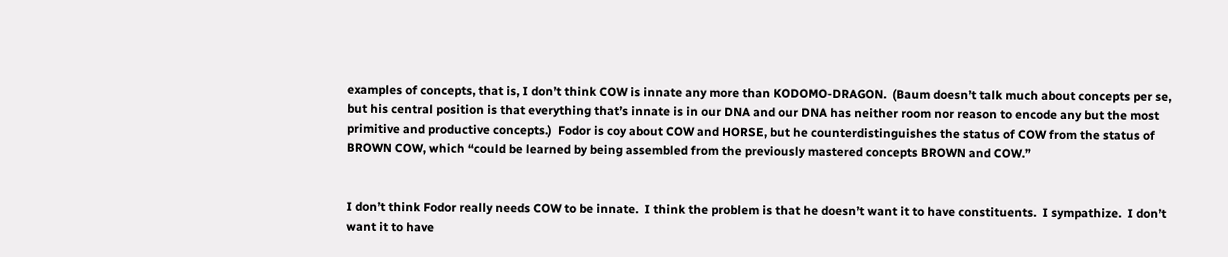examples of concepts, that is, I don’t think COW is innate any more than KODOMO-DRAGON.  (Baum doesn’t talk much about concepts per se, but his central position is that everything that’s innate is in our DNA and our DNA has neither room nor reason to encode any but the most primitive and productive concepts.)  Fodor is coy about COW and HORSE, but he counterdistinguishes the status of COW from the status of BROWN COW, which “could be learned by being assembled from the previously mastered concepts BROWN and COW.”


I don’t think Fodor really needs COW to be innate.  I think the problem is that he doesn’t want it to have constituents.  I sympathize.  I don’t want it to have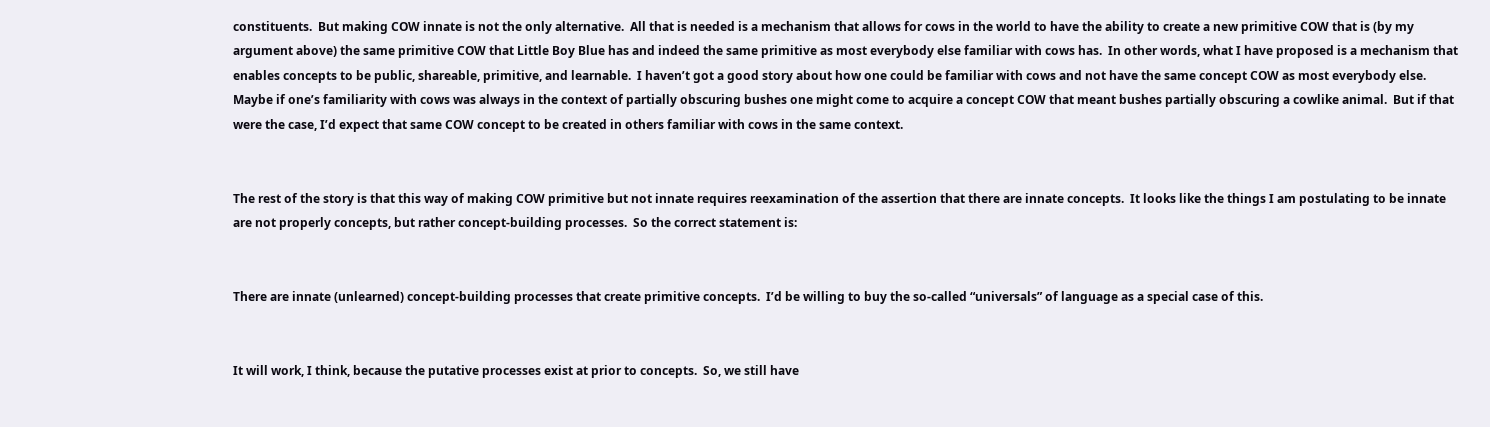constituents.  But making COW innate is not the only alternative.  All that is needed is a mechanism that allows for cows in the world to have the ability to create a new primitive COW that is (by my argument above) the same primitive COW that Little Boy Blue has and indeed the same primitive as most everybody else familiar with cows has.  In other words, what I have proposed is a mechanism that enables concepts to be public, shareable, primitive, and learnable.  I haven’t got a good story about how one could be familiar with cows and not have the same concept COW as most everybody else.  Maybe if one’s familiarity with cows was always in the context of partially obscuring bushes one might come to acquire a concept COW that meant bushes partially obscuring a cowlike animal.  But if that were the case, I’d expect that same COW concept to be created in others familiar with cows in the same context.


The rest of the story is that this way of making COW primitive but not innate requires reexamination of the assertion that there are innate concepts.  It looks like the things I am postulating to be innate are not properly concepts, but rather concept-building processes.  So the correct statement is:


There are innate (unlearned) concept-building processes that create primitive concepts.  I’d be willing to buy the so-called “universals” of language as a special case of this.


It will work, I think, because the putative processes exist at prior to concepts.  So, we still have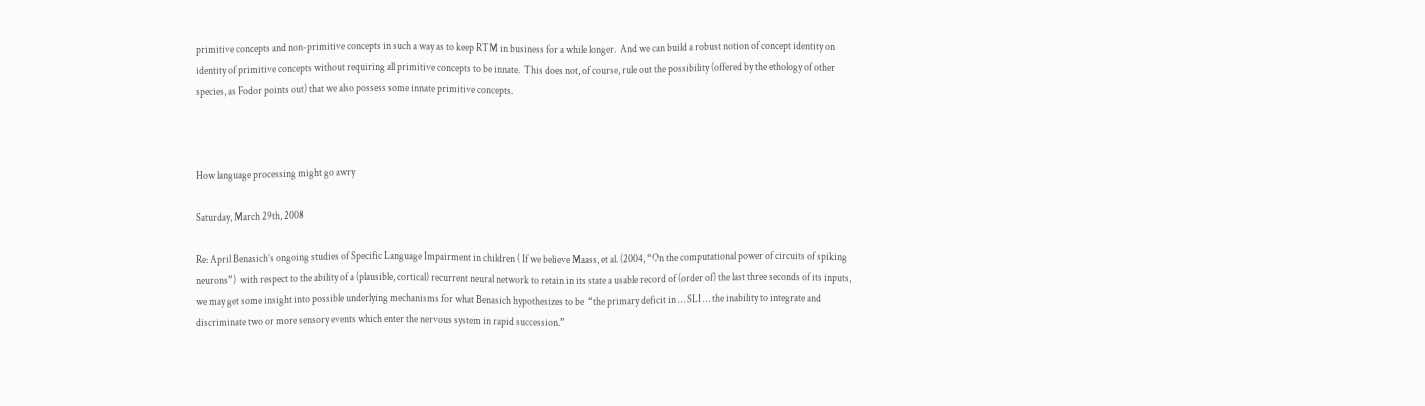primitive concepts and non-primitive concepts in such a way as to keep RTM in business for a while longer.  And we can build a robust notion of concept identity on identity of primitive concepts without requiring all primitive concepts to be innate.  This does not, of course, rule out the possibility (offered by the ethology of other species, as Fodor points out) that we also possess some innate primitive concepts.



How language processing might go awry

Saturday, March 29th, 2008

Re: April Benasich’s ongoing studies of Specific Language Impairment in children ( If we believe Maass, et al. (2004, “On the computational power of circuits of spiking neurons”)  with respect to the ability of a (plausible, cortical) recurrent neural network to retain in its state a usable record of (order of) the last three seconds of its inputs, we may get some insight into possible underlying mechanisms for what Benasich hypothesizes to be  “the primary deficit in … SLI … the inability to integrate and discriminate two or more sensory events which enter the nervous system in rapid succession.”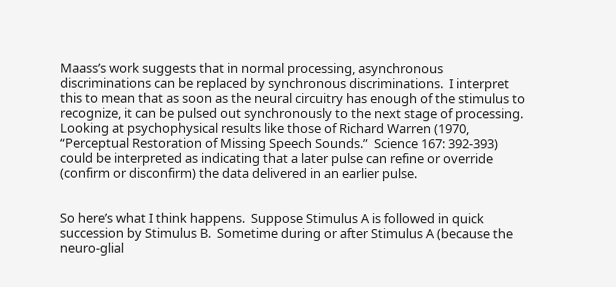Maass’s work suggests that in normal processing, asynchronous discriminations can be replaced by synchronous discriminations.  I interpret this to mean that as soon as the neural circuitry has enough of the stimulus to recognize, it can be pulsed out synchronously to the next stage of processing.  Looking at psychophysical results like those of Richard Warren (1970, “Perceptual Restoration of Missing Speech Sounds.”  Science 167: 392-393) could be interpreted as indicating that a later pulse can refine or override (confirm or disconfirm) the data delivered in an earlier pulse.


So here’s what I think happens.  Suppose Stimulus A is followed in quick succession by Stimulus B.  Sometime during or after Stimulus A (because the neuro-glial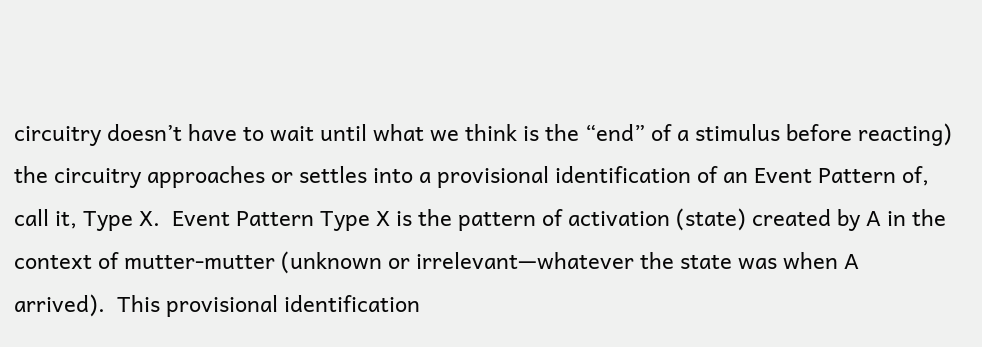circuitry doesn’t have to wait until what we think is the “end” of a stimulus before reacting) the circuitry approaches or settles into a provisional identification of an Event Pattern of, call it, Type X.  Event Pattern Type X is the pattern of activation (state) created by A in the context of mutter-mutter (unknown or irrelevant—whatever the state was when A arrived).  This provisional identification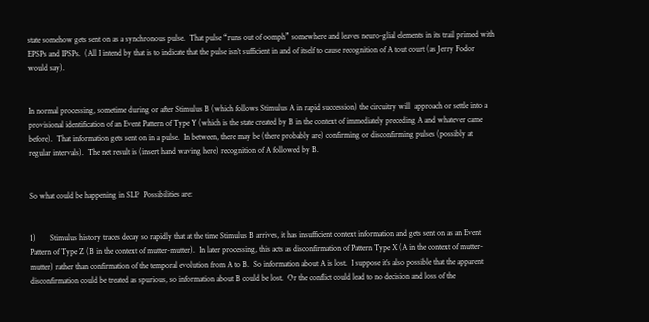state somehow gets sent on as a synchronous pulse.  That pulse “runs out of oomph” somewhere and leaves neuro-glial elements in its trail primed with EPSPs and IPSPs.  (All I intend by that is to indicate that the pulse isn’t sufficient in and of itself to cause recognition of A tout court (as Jerry Fodor would say).


In normal processing, sometime during or after Stimulus B (which follows Stimulus A in rapid succession) the circuitry will  approach or settle into a provisional identification of an Event Pattern of Type Y (which is the state created by B in the context of immediately preceding A and whatever came before).  That information gets sent on in a pulse.  In between, there may be (there probably are) confirming or disconfirming pulses (possibly at regular intervals).  The net result is (insert hand waving here) recognition of A followed by B.


So what could be happening in SLI?  Possibilities are:


1)       Stimulus history traces decay so rapidly that at the time Stimulus B arrives, it has insufficient context information and gets sent on as an Event Pattern of Type Z (B in the context of mutter-mutter).  In later processing, this acts as disconfirmation of Pattern Type X (A in the context of mutter-mutter) rather than confirmation of the temporal evolution from A to B.  So information about A is lost.  I suppose it’s also possible that the apparent disconfirmation could be treated as spurious, so information about B could be lost.  Or the conflict could lead to no decision and loss of the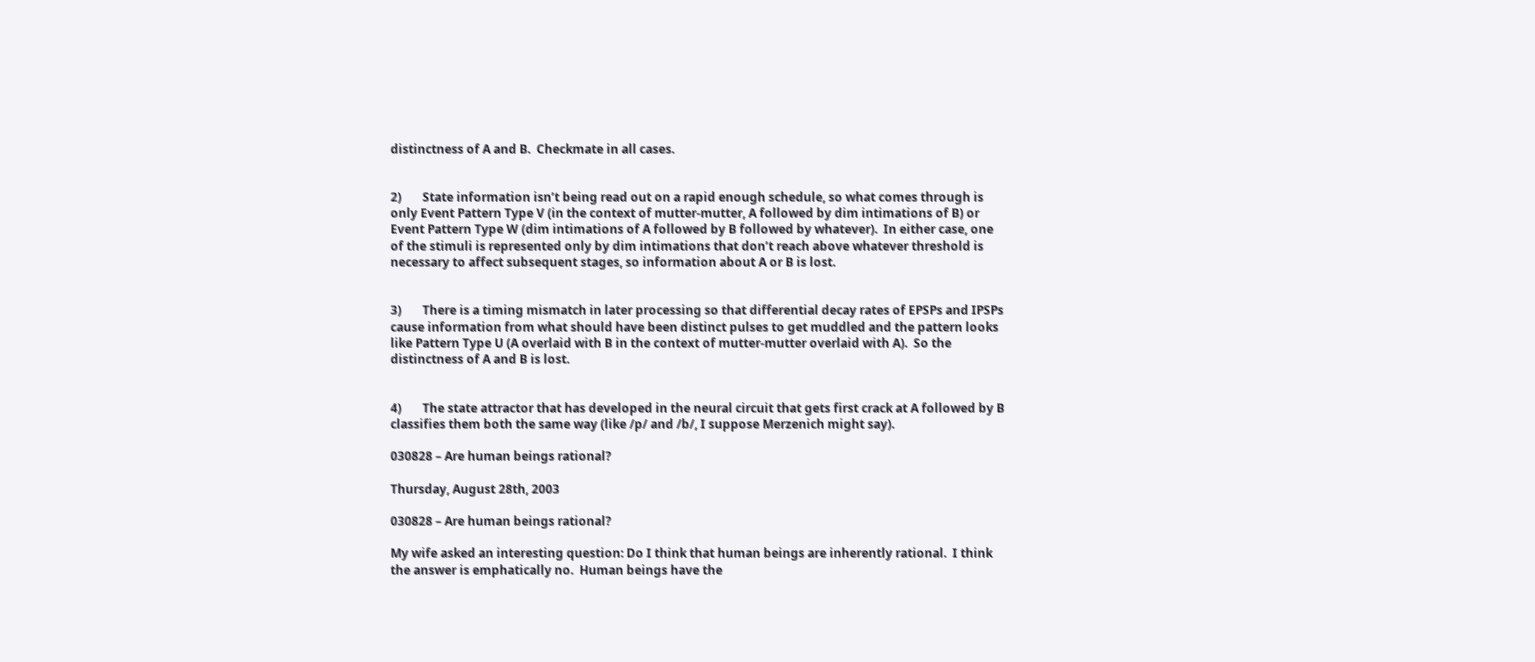distinctness of A and B.  Checkmate in all cases.


2)       State information isn’t being read out on a rapid enough schedule, so what comes through is only Event Pattern Type V (in the context of mutter-mutter, A followed by dim intimations of B) or Event Pattern Type W (dim intimations of A followed by B followed by whatever).  In either case, one of the stimuli is represented only by dim intimations that don’t reach above whatever threshold is necessary to affect subsequent stages, so information about A or B is lost.


3)       There is a timing mismatch in later processing so that differential decay rates of EPSPs and IPSPs cause information from what should have been distinct pulses to get muddled and the pattern looks like Pattern Type U (A overlaid with B in the context of mutter-mutter overlaid with A).  So the distinctness of A and B is lost.


4)       The state attractor that has developed in the neural circuit that gets first crack at A followed by B classifies them both the same way (like /p/ and /b/, I suppose Merzenich might say).

030828 – Are human beings rational?

Thursday, August 28th, 2003

030828 – Are human beings rational?

My wife asked an interesting question: Do I think that human beings are inherently rational.  I think the answer is emphatically no.  Human beings have the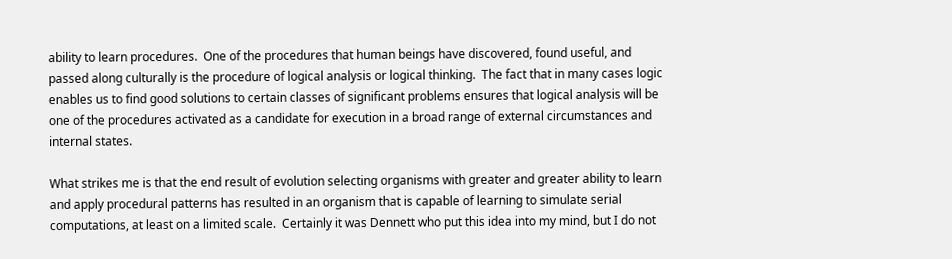ability to learn procedures.  One of the procedures that human beings have discovered, found useful, and passed along culturally is the procedure of logical analysis or logical thinking.  The fact that in many cases logic enables us to find good solutions to certain classes of significant problems ensures that logical analysis will be one of the procedures activated as a candidate for execution in a broad range of external circumstances and internal states.

What strikes me is that the end result of evolution selecting organisms with greater and greater ability to learn and apply procedural patterns has resulted in an organism that is capable of learning to simulate serial computations, at least on a limited scale.  Certainly it was Dennett who put this idea into my mind, but I do not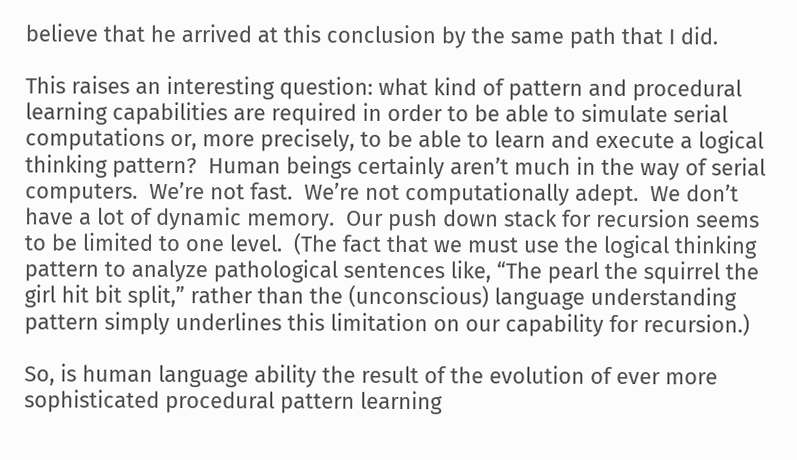believe that he arrived at this conclusion by the same path that I did.

This raises an interesting question: what kind of pattern and procedural learning capabilities are required in order to be able to simulate serial computations or, more precisely, to be able to learn and execute a logical thinking pattern?  Human beings certainly aren’t much in the way of serial computers.  We’re not fast.  We’re not computationally adept.  We don’t have a lot of dynamic memory.  Our push down stack for recursion seems to be limited to one level.  (The fact that we must use the logical thinking pattern to analyze pathological sentences like, “The pearl the squirrel the girl hit bit split,” rather than the (unconscious) language understanding pattern simply underlines this limitation on our capability for recursion.)

So, is human language ability the result of the evolution of ever more sophisticated procedural pattern learning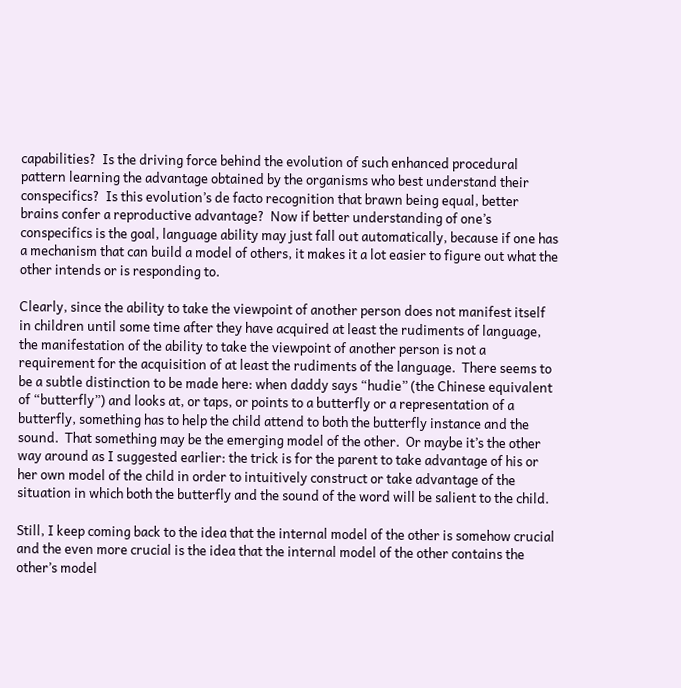capabilities?  Is the driving force behind the evolution of such enhanced procedural pattern learning the advantage obtained by the organisms who best understand their conspecifics?  Is this evolution’s de facto recognition that brawn being equal, better brains confer a reproductive advantage?  Now if better understanding of one’s conspecifics is the goal, language ability may just fall out automatically, because if one has a mechanism that can build a model of others, it makes it a lot easier to figure out what the other intends or is responding to.

Clearly, since the ability to take the viewpoint of another person does not manifest itself in children until some time after they have acquired at least the rudiments of language, the manifestation of the ability to take the viewpoint of another person is not a requirement for the acquisition of at least the rudiments of the language.  There seems to be a subtle distinction to be made here: when daddy says “hudie” (the Chinese equivalent of “butterfly”) and looks at, or taps, or points to a butterfly or a representation of a butterfly, something has to help the child attend to both the butterfly instance and the sound.  That something may be the emerging model of the other.  Or maybe it’s the other way around as I suggested earlier: the trick is for the parent to take advantage of his or her own model of the child in order to intuitively construct or take advantage of the situation in which both the butterfly and the sound of the word will be salient to the child.

Still, I keep coming back to the idea that the internal model of the other is somehow crucial and the even more crucial is the idea that the internal model of the other contains the other’s model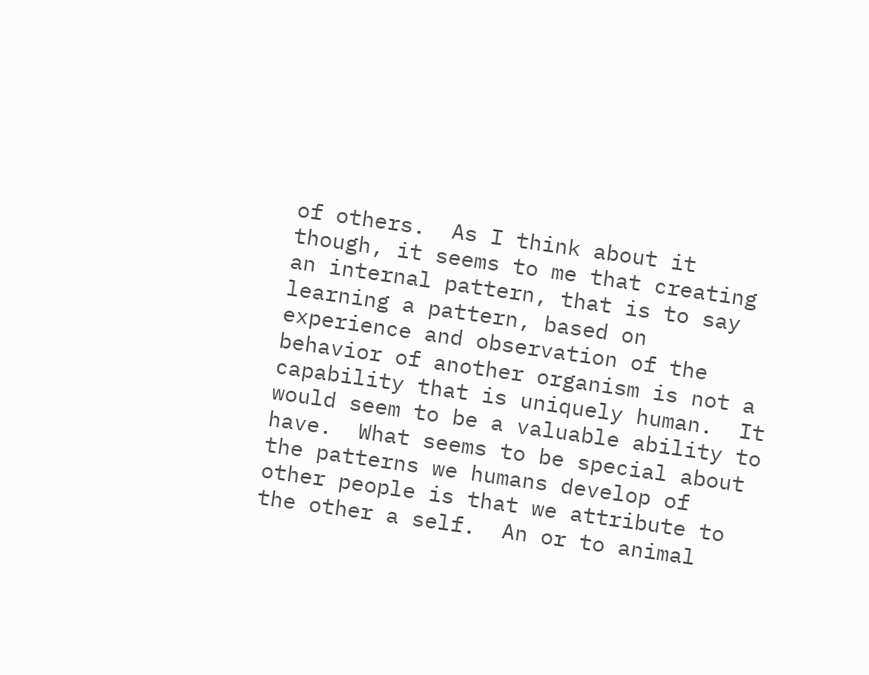of others.  As I think about it though, it seems to me that creating an internal pattern, that is to say learning a pattern, based on experience and observation of the behavior of another organism is not a capability that is uniquely human.  It would seem to be a valuable ability to have.  What seems to be special about the patterns we humans develop of other people is that we attribute to the other a self.  An or to animal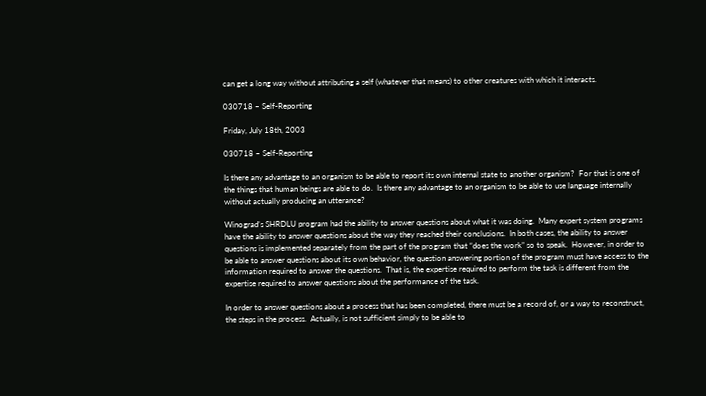can get a long way without attributing a self (whatever that means) to other creatures with which it interacts.

030718 – Self-Reporting

Friday, July 18th, 2003

030718 – Self-Reporting

Is there any advantage to an organism to be able to report its own internal state to another organism?  For that is one of the things that human beings are able to do.  Is there any advantage to an organism to be able to use language internally without actually producing an utterance?

Winograd’s SHRDLU program had the ability to answer questions about what it was doing.  Many expert system programs have the ability to answer questions about the way they reached their conclusions.  In both cases, the ability to answer questions is implemented separately from the part of the program that “does the work” so to speak.  However, in order to be able to answer questions about its own behavior, the question answering portion of the program must have access to the information required to answer the questions.  That is, the expertise required to perform the task is different from the expertise required to answer questions about the performance of the task.

In order to answer questions about a process that has been completed, there must be a record of, or a way to reconstruct, the steps in the process.  Actually, is not sufficient simply to be able to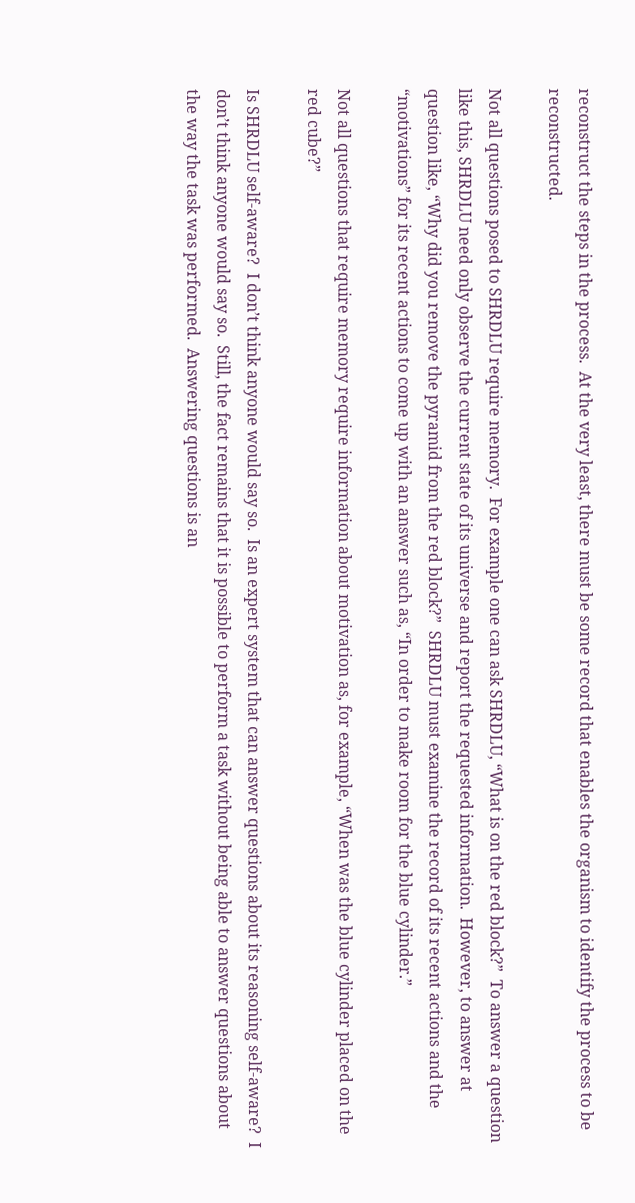reconstruct the steps in the process.  At the very least, there must be some record that enables the organism to identify the process to be reconstructed.

Not all questions posed to SHRDLU require memory.  For example one can ask SHRDLU, “What is on the red block?”  To answer a question like this, SHRDLU need only observe the current state of its universe and report the requested information.  However, to answer at question like, “Why did you remove the pyramid from the red block?”  SHRDLU must examine the record of its recent actions and the “motivations” for its recent actions to come up with an answer such as, “In order to make room for the blue cylinder.”

Not all questions that require memory require information about motivation as, for example, “When was the blue cylinder placed on the red cube?”

Is SHRDLU self-aware?  I don’t think anyone would say so.  Is an expert system that can answer questions about its reasoning self-aware?  I don’t think anyone would say so.  Still, the fact remains that it is possible to perform a task without being able to answer questions about the way the task was performed.  Answering questions is an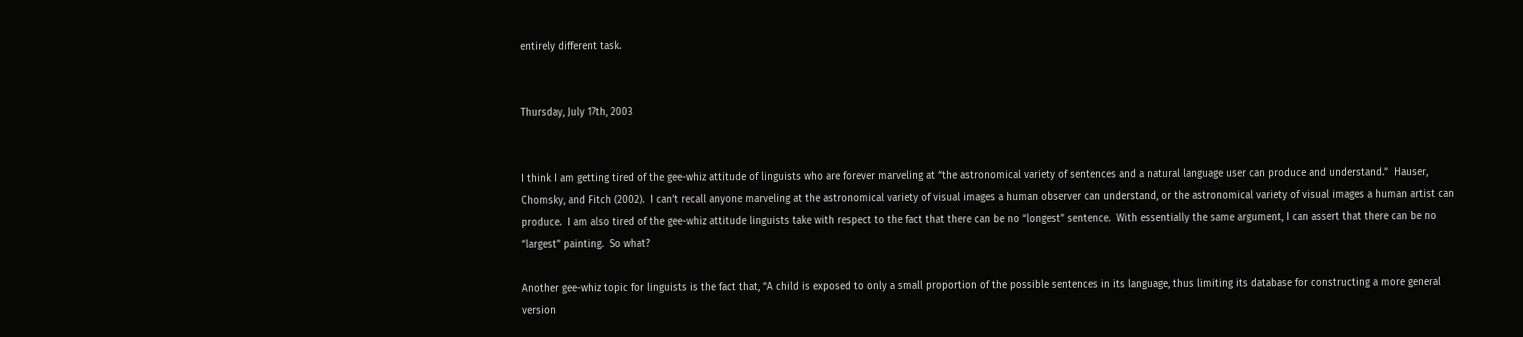entirely different task.


Thursday, July 17th, 2003


I think I am getting tired of the gee-whiz attitude of linguists who are forever marveling at “the astronomical variety of sentences and a natural language user can produce and understand.”  Hauser, Chomsky, and Fitch (2002).  I can’t recall anyone marveling at the astronomical variety of visual images a human observer can understand, or the astronomical variety of visual images a human artist can produce.  I am also tired of the gee-whiz attitude linguists take with respect to the fact that there can be no “longest” sentence.  With essentially the same argument, I can assert that there can be no “largest” painting.  So what?

Another gee-whiz topic for linguists is the fact that, “A child is exposed to only a small proportion of the possible sentences in its language, thus limiting its database for constructing a more general version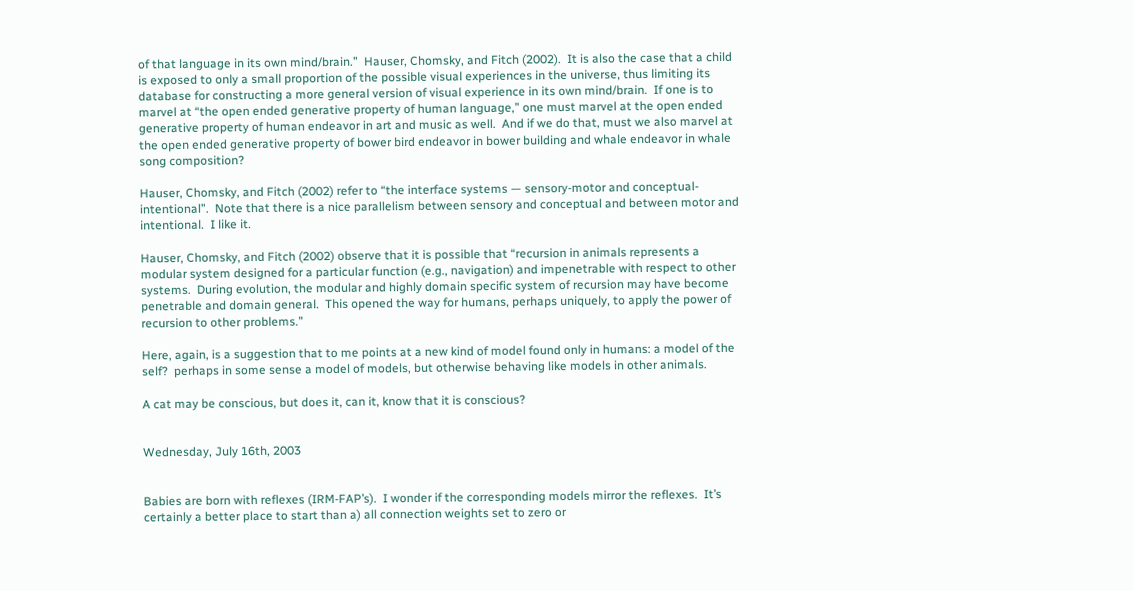of that language in its own mind/brain.”  Hauser, Chomsky, and Fitch (2002).  It is also the case that a child is exposed to only a small proportion of the possible visual experiences in the universe, thus limiting its database for constructing a more general version of visual experience in its own mind/brain.  If one is to marvel at “the open ended generative property of human language,” one must marvel at the open ended generative property of human endeavor in art and music as well.  And if we do that, must we also marvel at the open ended generative property of bower bird endeavor in bower building and whale endeavor in whale song composition?

Hauser, Chomsky, and Fitch (2002) refer to “the interface systems — sensory-motor and conceptual-intentional”.  Note that there is a nice parallelism between sensory and conceptual and between motor and intentional.  I like it.

Hauser, Chomsky, and Fitch (2002) observe that it is possible that “recursion in animals represents a modular system designed for a particular function (e.g., navigation) and impenetrable with respect to other systems.  During evolution, the modular and highly domain specific system of recursion may have become penetrable and domain general.  This opened the way for humans, perhaps uniquely, to apply the power of recursion to other problems.”

Here, again, is a suggestion that to me points at a new kind of model found only in humans: a model of the self?  perhaps in some sense a model of models, but otherwise behaving like models in other animals.

A cat may be conscious, but does it, can it, know that it is conscious?


Wednesday, July 16th, 2003


Babies are born with reflexes (IRM-FAP’s).  I wonder if the corresponding models mirror the reflexes.  It’s certainly a better place to start than a) all connection weights set to zero or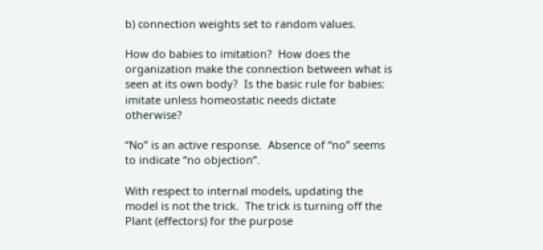b) connection weights set to random values.

How do babies to imitation?  How does the organization make the connection between what is seen at its own body?  Is the basic rule for babies: imitate unless homeostatic needs dictate otherwise?

“No” is an active response.  Absence of “no” seems to indicate “no objection”.

With respect to internal models, updating the model is not the trick.  The trick is turning off the Plant (effectors) for the purpose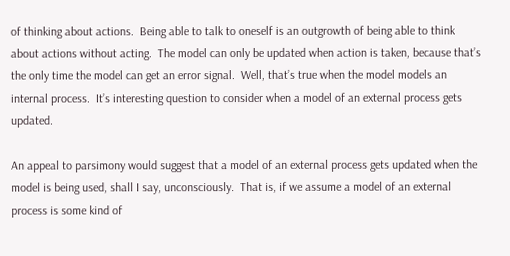of thinking about actions.  Being able to talk to oneself is an outgrowth of being able to think about actions without acting.  The model can only be updated when action is taken, because that’s the only time the model can get an error signal.  Well, that’s true when the model models an internal process.  It’s interesting question to consider when a model of an external process gets updated.

An appeal to parsimony would suggest that a model of an external process gets updated when the model is being used, shall I say, unconsciously.  That is, if we assume a model of an external process is some kind of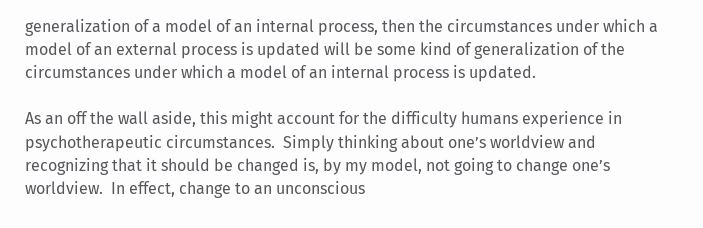generalization of a model of an internal process, then the circumstances under which a model of an external process is updated will be some kind of generalization of the circumstances under which a model of an internal process is updated.

As an off the wall aside, this might account for the difficulty humans experience in psychotherapeutic circumstances.  Simply thinking about one’s worldview and recognizing that it should be changed is, by my model, not going to change one’s worldview.  In effect, change to an unconscious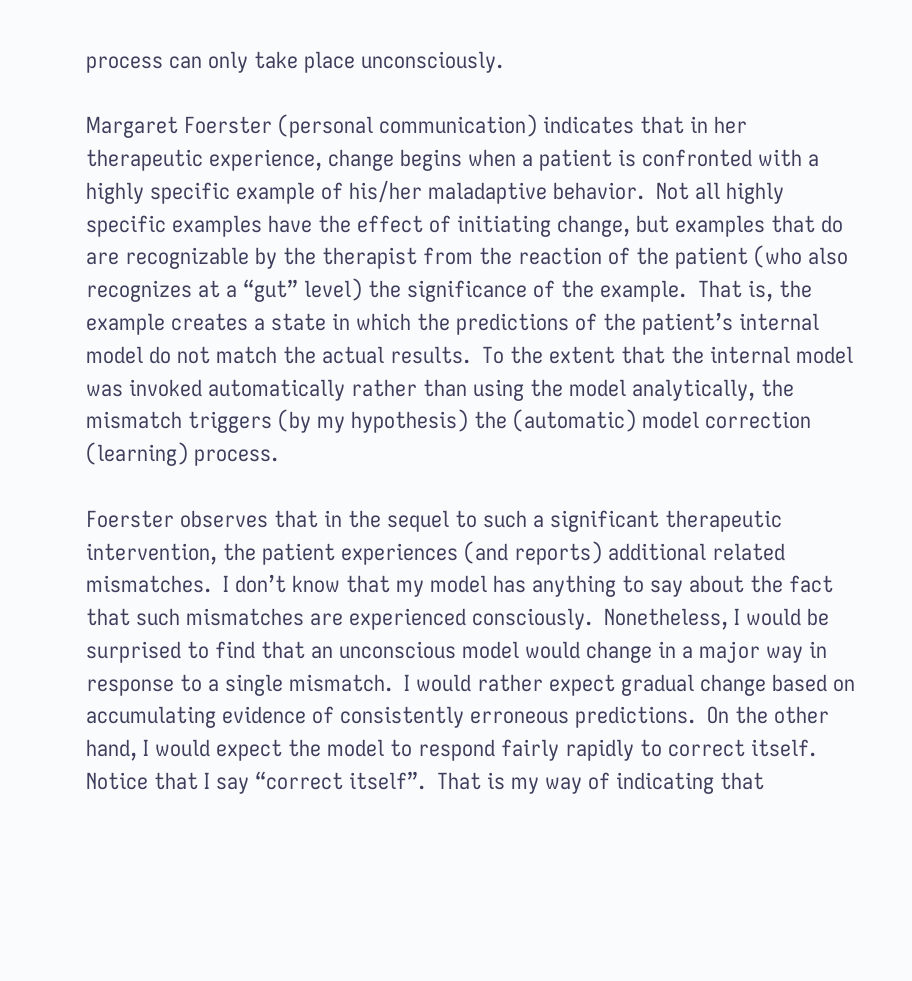process can only take place unconsciously.

Margaret Foerster (personal communication) indicates that in her therapeutic experience, change begins when a patient is confronted with a highly specific example of his/her maladaptive behavior.  Not all highly specific examples have the effect of initiating change, but examples that do are recognizable by the therapist from the reaction of the patient (who also recognizes at a “gut” level) the significance of the example.  That is, the example creates a state in which the predictions of the patient’s internal model do not match the actual results.  To the extent that the internal model was invoked automatically rather than using the model analytically, the mismatch triggers (by my hypothesis) the (automatic) model correction (learning) process.

Foerster observes that in the sequel to such a significant therapeutic intervention, the patient experiences (and reports) additional related mismatches.  I don’t know that my model has anything to say about the fact that such mismatches are experienced consciously.  Nonetheless, I would be surprised to find that an unconscious model would change in a major way in response to a single mismatch.  I would rather expect gradual change based on accumulating evidence of consistently erroneous predictions.  On the other hand, I would expect the model to respond fairly rapidly to correct itself.  Notice that I say “correct itself”.  That is my way of indicating that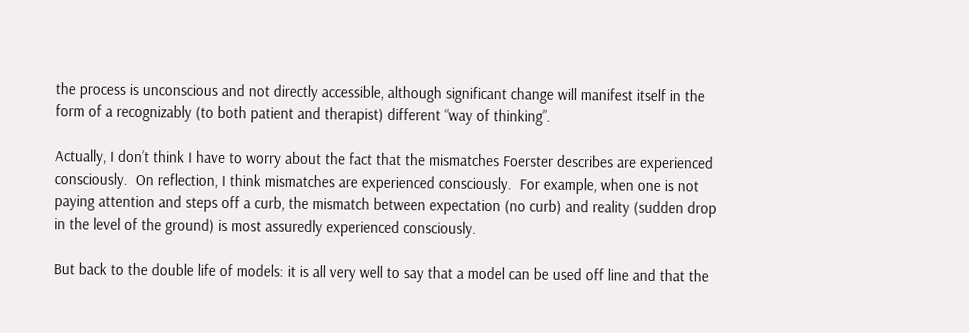the process is unconscious and not directly accessible, although significant change will manifest itself in the form of a recognizably (to both patient and therapist) different “way of thinking”.

Actually, I don’t think I have to worry about the fact that the mismatches Foerster describes are experienced consciously.  On reflection, I think mismatches are experienced consciously.  For example, when one is not paying attention and steps off a curb, the mismatch between expectation (no curb) and reality (sudden drop in the level of the ground) is most assuredly experienced consciously.

But back to the double life of models: it is all very well to say that a model can be used off line and that the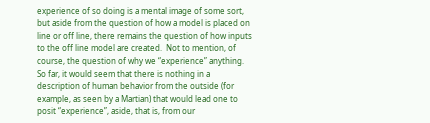experience of so doing is a mental image of some sort, but aside from the question of how a model is placed on line or off line, there remains the question of how inputs to the off line model are created.  Not to mention, of course, the question of why we “experience” anything.  So far, it would seem that there is nothing in a description of human behavior from the outside (for example, as seen by a Martian) that would lead one to posit “experience”, aside, that is, from our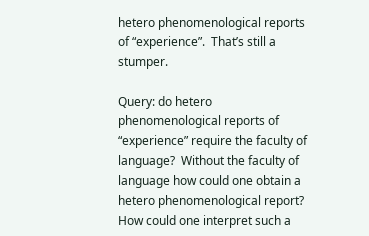hetero phenomenological reports of “experience”.  That’s still a stumper.

Query: do hetero phenomenological reports of “experience” require the faculty of language?  Without the faculty of language how could one obtain a hetero phenomenological report?  How could one interpret such a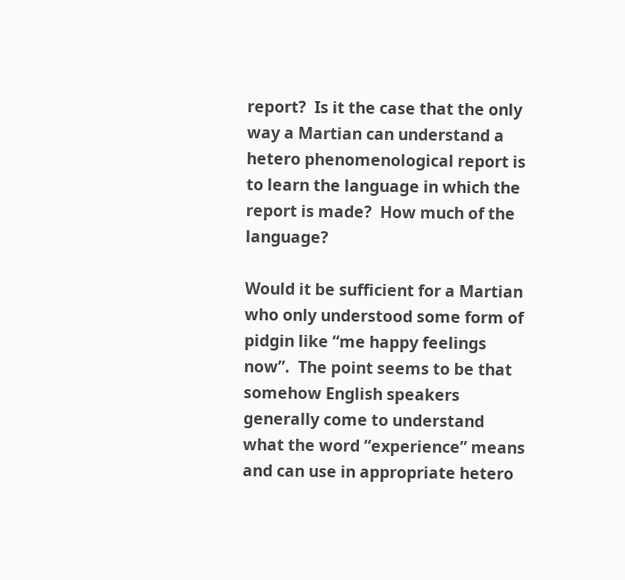report?  Is it the case that the only way a Martian can understand a hetero phenomenological report is to learn the language in which the report is made?  How much of the language?

Would it be sufficient for a Martian who only understood some form of pidgin like “me happy feelings now”.  The point seems to be that somehow English speakers generally come to understand what the word “experience” means and can use in appropriate hetero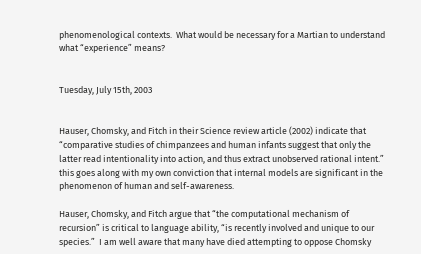phenomenological contexts.  What would be necessary for a Martian to understand what “experience” means?


Tuesday, July 15th, 2003


Hauser, Chomsky, and Fitch in their Science review article (2002) indicate that “comparative studies of chimpanzees and human infants suggest that only the latter read intentionality into action, and thus extract unobserved rational intent.” this goes along with my own conviction that internal models are significant in the phenomenon of human and self-awareness.

Hauser, Chomsky, and Fitch argue that “the computational mechanism of recursion” is critical to language ability, “is recently involved and unique to our species.”  I am well aware that many have died attempting to oppose Chomsky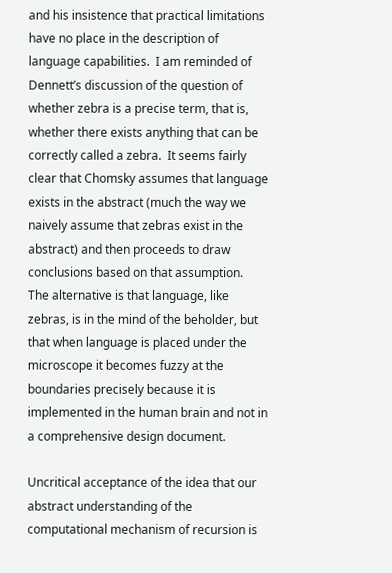and his insistence that practical limitations have no place in the description of language capabilities.  I am reminded of Dennett’s discussion of the question of whether zebra is a precise term, that is, whether there exists anything that can be correctly called a zebra.  It seems fairly clear that Chomsky assumes that language exists in the abstract (much the way we naively assume that zebras exist in the abstract) and then proceeds to draw conclusions based on that assumption.  The alternative is that language, like zebras, is in the mind of the beholder, but that when language is placed under the microscope it becomes fuzzy at the boundaries precisely because it is implemented in the human brain and not in a comprehensive design document.

Uncritical acceptance of the idea that our abstract understanding of the computational mechanism of recursion is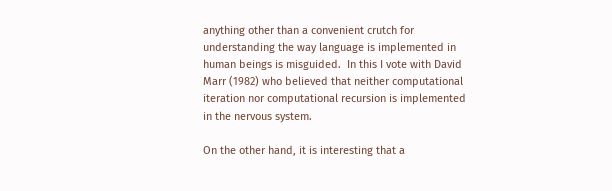anything other than a convenient crutch for understanding the way language is implemented in human beings is misguided.  In this I vote with David Marr (1982) who believed that neither computational iteration nor computational recursion is implemented in the nervous system.

On the other hand, it is interesting that a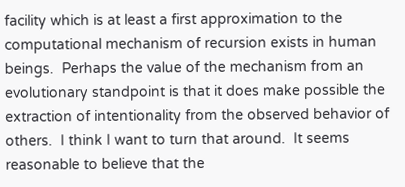facility which is at least a first approximation to the computational mechanism of recursion exists in human beings.  Perhaps the value of the mechanism from an evolutionary standpoint is that it does make possible the extraction of intentionality from the observed behavior of others.  I think I want to turn that around.  It seems reasonable to believe that the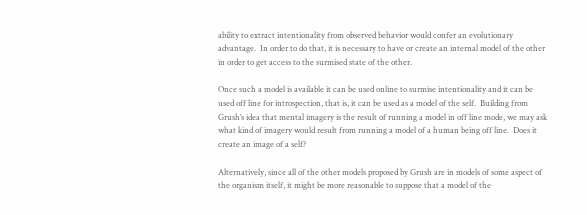ability to extract intentionality from observed behavior would confer an evolutionary advantage.  In order to do that, it is necessary to have or create an internal model of the other in order to get access to the surmised state of the other.

Once such a model is available it can be used online to surmise intentionality and it can be used off line for introspection, that is, it can be used as a model of the self.  Building from Grush’s idea that mental imagery is the result of running a model in off line mode, we may ask what kind of imagery would result from running a model of a human being off line.  Does it create an image of a self?

Alternatively, since all of the other models proposed by Grush are in models of some aspect of the organism itself, it might be more reasonable to suppose that a model of the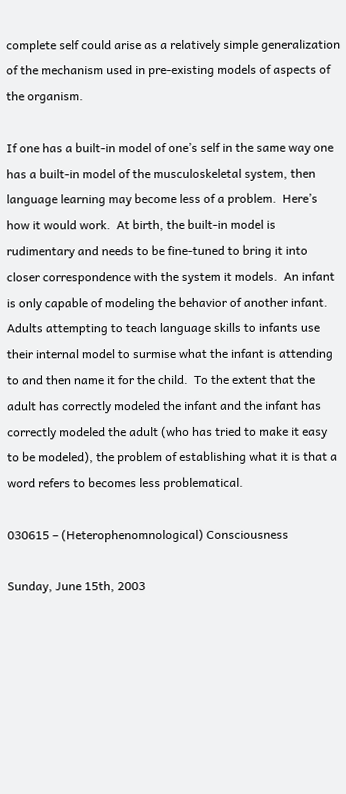complete self could arise as a relatively simple generalization of the mechanism used in pre-existing models of aspects of the organism.

If one has a built-in model of one’s self in the same way one has a built-in model of the musculoskeletal system, then language learning may become less of a problem.  Here’s how it would work.  At birth, the built-in model is rudimentary and needs to be fine-tuned to bring it into closer correspondence with the system it models.  An infant is only capable of modeling the behavior of another infant.  Adults attempting to teach language skills to infants use their internal model to surmise what the infant is attending to and then name it for the child.  To the extent that the adult has correctly modeled the infant and the infant has correctly modeled the adult (who has tried to make it easy to be modeled), the problem of establishing what it is that a word refers to becomes less problematical.

030615 – (Heterophenomnological) Consciousness

Sunday, June 15th, 2003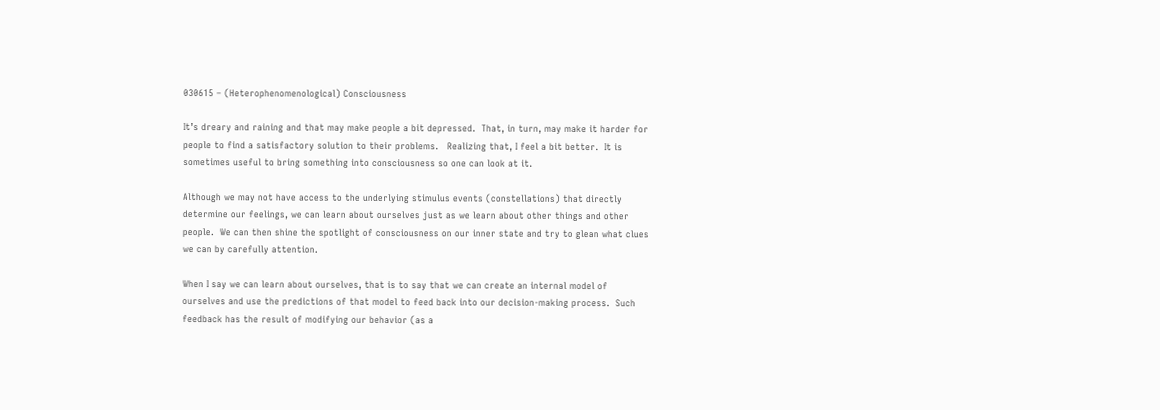030615 – (Heterophenomenological) Consciousness

It’s dreary and raining and that may make people a bit depressed.  That, in turn, may make it harder for people to find a satisfactory solution to their problems.   Realizing that, I feel a bit better.  It is sometimes useful to bring something into consciousness so one can look at it.

Although we may not have access to the underlying stimulus events (constellations) that directly determine our feelings, we can learn about ourselves just as we learn about other things and other people.  We can then shine the spotlight of consciousness on our inner state and try to glean what clues we can by carefully attention.

When I say we can learn about ourselves, that is to say that we can create an internal model of ourselves and use the predictions of that model to feed back into our decision-making process.  Such feedback has the result of modifying our behavior (as a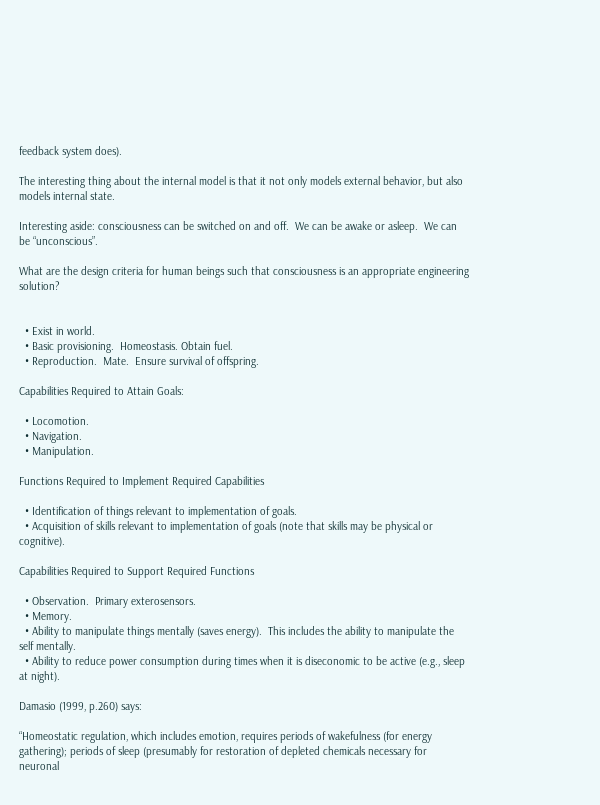feedback system does).

The interesting thing about the internal model is that it not only models external behavior, but also models internal state.

Interesting aside: consciousness can be switched on and off.  We can be awake or asleep.  We can be “unconscious”.

What are the design criteria for human beings such that consciousness is an appropriate engineering solution?


  • Exist in world.
  • Basic provisioning.  Homeostasis. Obtain fuel.
  • Reproduction.  Mate.  Ensure survival of offspring.

Capabilities Required to Attain Goals:

  • Locomotion.
  • Navigation.
  • Manipulation.

Functions Required to Implement Required Capabilities

  • Identification of things relevant to implementation of goals.
  • Acquisition of skills relevant to implementation of goals (note that skills may be physical or cognitive).

Capabilities Required to Support Required Functions

  • Observation.  Primary exterosensors.
  • Memory.
  • Ability to manipulate things mentally (saves energy).  This includes the ability to manipulate the self mentally.
  • Ability to reduce power consumption during times when it is diseconomic to be active (e.g., sleep at night).

Damasio (1999, p.260) says:

“Homeostatic regulation, which includes emotion, requires periods of wakefulness (for energy gathering); periods of sleep (presumably for restoration of depleted chemicals necessary for neuronal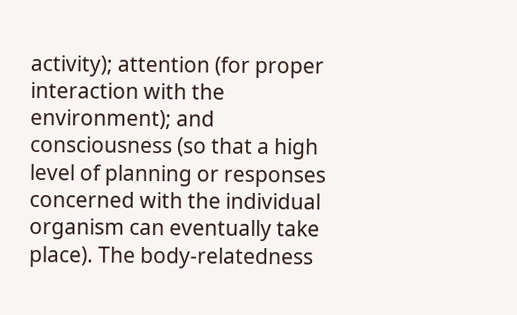activity); attention (for proper interaction with the environment); and consciousness (so that a high level of planning or responses concerned with the individual organism can eventually take place). The body-relatedness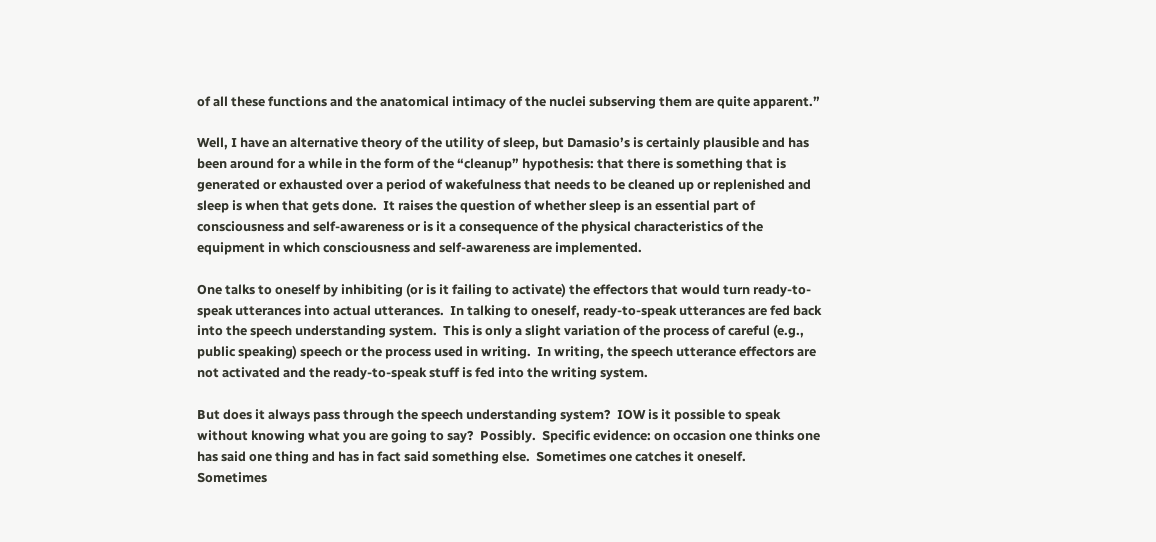of all these functions and the anatomical intimacy of the nuclei subserving them are quite apparent.”

Well, I have an alternative theory of the utility of sleep, but Damasio’s is certainly plausible and has been around for a while in the form of the “cleanup” hypothesis: that there is something that is generated or exhausted over a period of wakefulness that needs to be cleaned up or replenished and sleep is when that gets done.  It raises the question of whether sleep is an essential part of consciousness and self-awareness or is it a consequence of the physical characteristics of the equipment in which consciousness and self-awareness are implemented.

One talks to oneself by inhibiting (or is it failing to activate) the effectors that would turn ready-to-speak utterances into actual utterances.  In talking to oneself, ready-to-speak utterances are fed back into the speech understanding system.  This is only a slight variation of the process of careful (e.g., public speaking) speech or the process used in writing.  In writing, the speech utterance effectors are not activated and the ready-to-speak stuff is fed into the writing system.

But does it always pass through the speech understanding system?  IOW is it possible to speak without knowing what you are going to say?  Possibly.  Specific evidence: on occasion one thinks one has said one thing and has in fact said something else.  Sometimes one catches it oneself.  Sometimes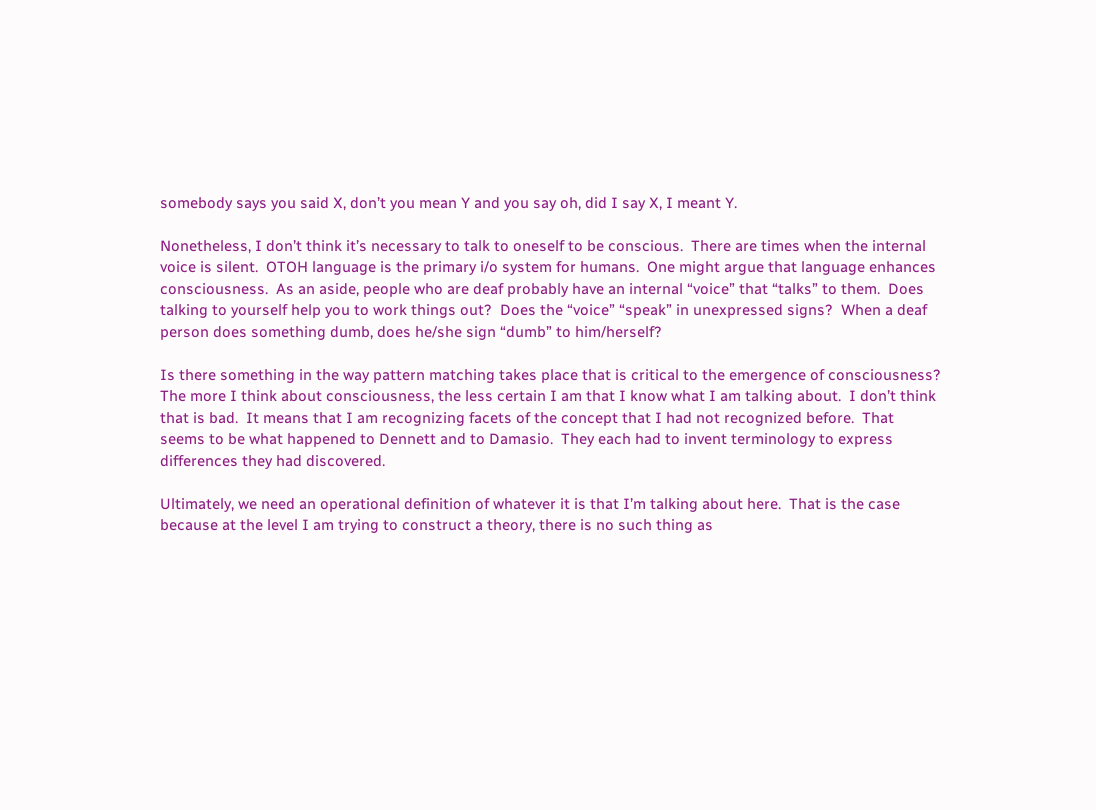somebody says you said X, don’t you mean Y and you say oh, did I say X, I meant Y.

Nonetheless, I don’t think it’s necessary to talk to oneself to be conscious.  There are times when the internal voice is silent.  OTOH language is the primary i/o system for humans.  One might argue that language enhances consciousness.  As an aside, people who are deaf probably have an internal “voice” that “talks” to them.  Does talking to yourself help you to work things out?  Does the “voice” “speak” in unexpressed signs?  When a deaf person does something dumb, does he/she sign “dumb” to him/herself?

Is there something in the way pattern matching takes place that is critical to the emergence of consciousness?  The more I think about consciousness, the less certain I am that I know what I am talking about.  I don’t think that is bad.  It means that I am recognizing facets of the concept that I had not recognized before.  That seems to be what happened to Dennett and to Damasio.  They each had to invent terminology to express differences they had discovered.

Ultimately, we need an operational definition of whatever it is that I’m talking about here.  That is the case because at the level I am trying to construct a theory, there is no such thing as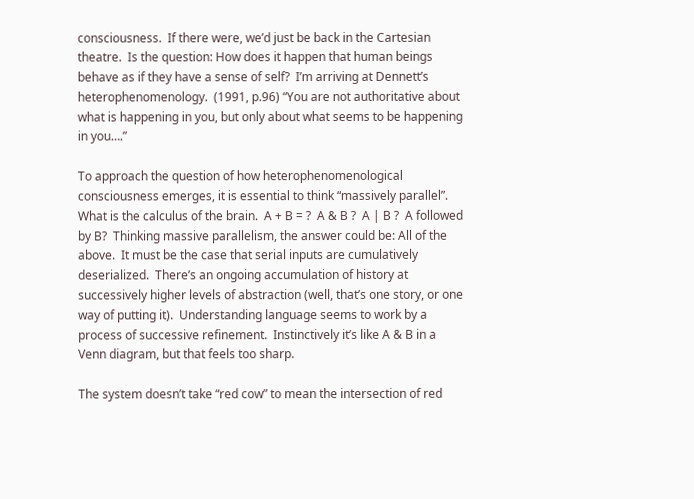consciousness.  If there were, we’d just be back in the Cartesian theatre.  Is the question: How does it happen that human beings behave as if they have a sense of self?  I’m arriving at Dennett’s heterophenomenology.  (1991, p.96) “You are not authoritative about what is happening in you, but only about what seems to be happening in you….”

To approach the question of how heterophenomenological consciousness emerges, it is essential to think “massively parallel”.  What is the calculus of the brain.  A + B = ?  A & B ?  A | B ?  A followed by B?  Thinking massive parallelism, the answer could be: All of the above.  It must be the case that serial inputs are cumulatively deserialized.  There’s an ongoing accumulation of history at successively higher levels of abstraction (well, that’s one story, or one way of putting it).  Understanding language seems to work by a process of successive refinement.  Instinctively it’s like A & B in a Venn diagram, but that feels too sharp.

The system doesn’t take “red cow” to mean the intersection of red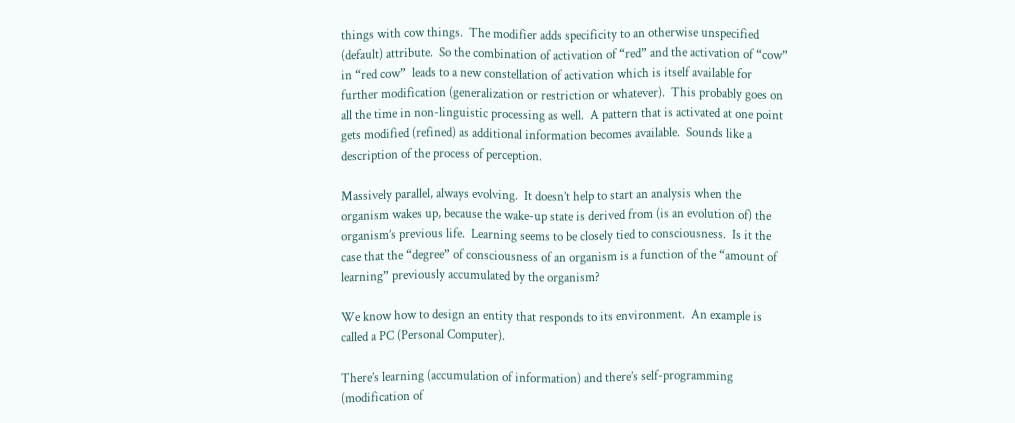things with cow things.  The modifier adds specificity to an otherwise unspecified (default) attribute.  So the combination of activation of “red” and the activation of “cow” in “red cow”  leads to a new constellation of activation which is itself available for further modification (generalization or restriction or whatever).  This probably goes on all the time in non-linguistic processing as well.  A pattern that is activated at one point gets modified (refined) as additional information becomes available.  Sounds like a description of the process of perception.

Massively parallel, always evolving.  It doesn’t help to start an analysis when the organism wakes up, because the wake-up state is derived from (is an evolution of) the organism’s previous life.  Learning seems to be closely tied to consciousness.  Is it the case that the “degree” of consciousness of an organism is a function of the “amount of learning” previously accumulated by the organism?

We know how to design an entity that responds to its environment.  An example is called a PC (Personal Computer).

There’s learning (accumulation of information) and there’s self-programming (modification of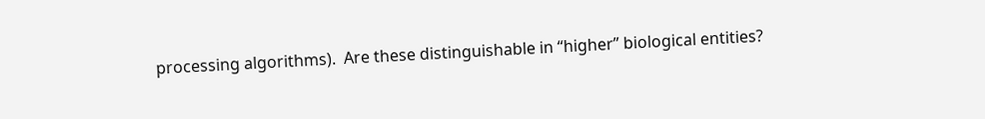processing algorithms).  Are these distinguishable in “higher” biological entities?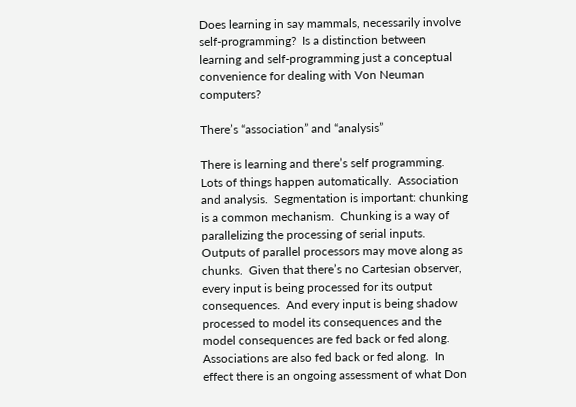Does learning in say mammals, necessarily involve self-programming?  Is a distinction between learning and self-programming just a conceptual convenience for dealing with Von Neuman computers?

There’s “association” and “analysis”

There is learning and there’s self programming.  Lots of things happen automatically.  Association and analysis.  Segmentation is important: chunking is a common mechanism.  Chunking is a way of parallelizing the processing of serial inputs.  Outputs of parallel processors may move along as chunks.  Given that there’s no Cartesian observer, every input is being processed for its output consequences.  And every input is being shadow processed to model its consequences and the model consequences are fed back or fed along.  Associations are also fed back or fed along.  In effect there is an ongoing assessment of what Don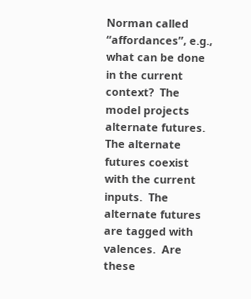Norman called “affordances”, e.g., what can be done in the current context?  The model projects alternate futures.  The alternate futures coexist with the current inputs.  The alternate futures are tagged with valences.  Are these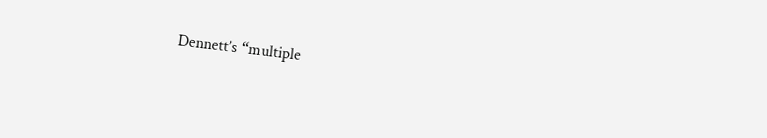Dennett’s “multiple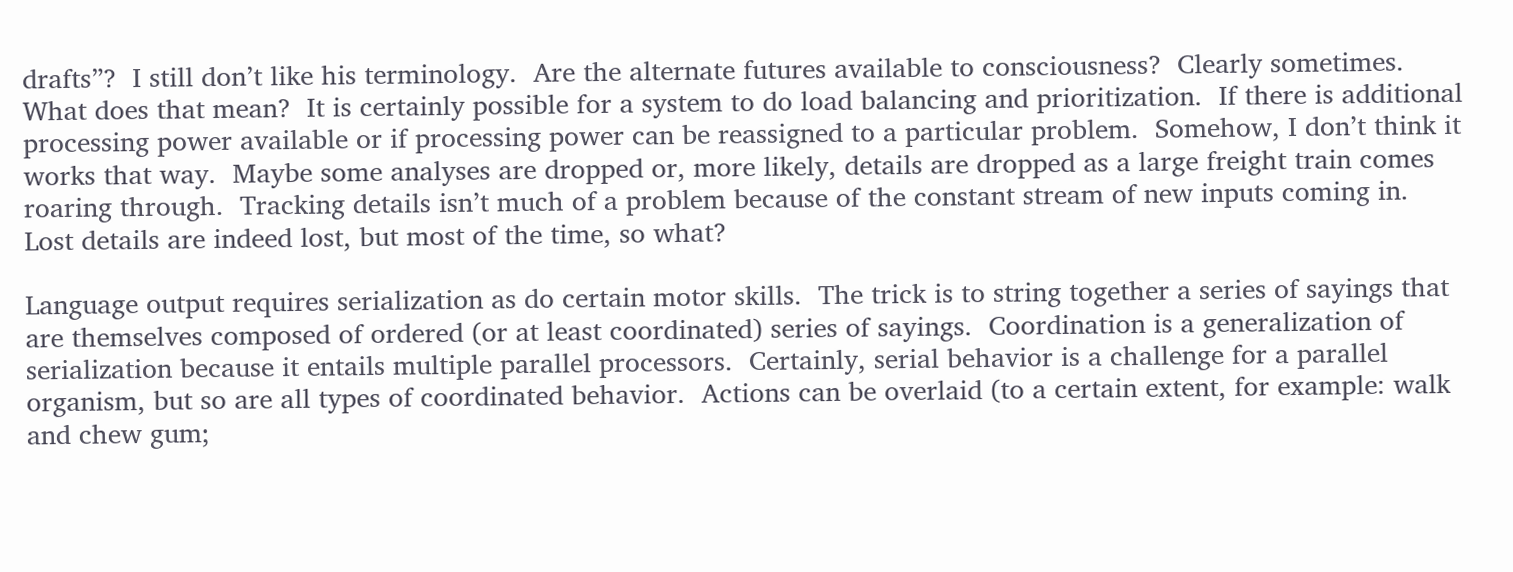drafts”?  I still don’t like his terminology.  Are the alternate futures available to consciousness?  Clearly sometimes.  What does that mean?  It is certainly possible for a system to do load balancing and prioritization.  If there is additional processing power available or if processing power can be reassigned to a particular problem.  Somehow, I don’t think it works that way.  Maybe some analyses are dropped or, more likely, details are dropped as a large freight train comes roaring through.  Tracking details isn’t much of a problem because of the constant stream of new inputs coming in.  Lost details are indeed lost, but most of the time, so what?

Language output requires serialization as do certain motor skills.  The trick is to string together a series of sayings that are themselves composed of ordered (or at least coordinated) series of sayings.  Coordination is a generalization of serialization because it entails multiple parallel processors.  Certainly, serial behavior is a challenge for a parallel organism, but so are all types of coordinated behavior.  Actions can be overlaid (to a certain extent, for example: walk and chew gum;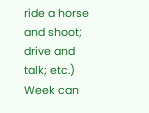ride a horse and shoot; drive and talk; etc.) Week can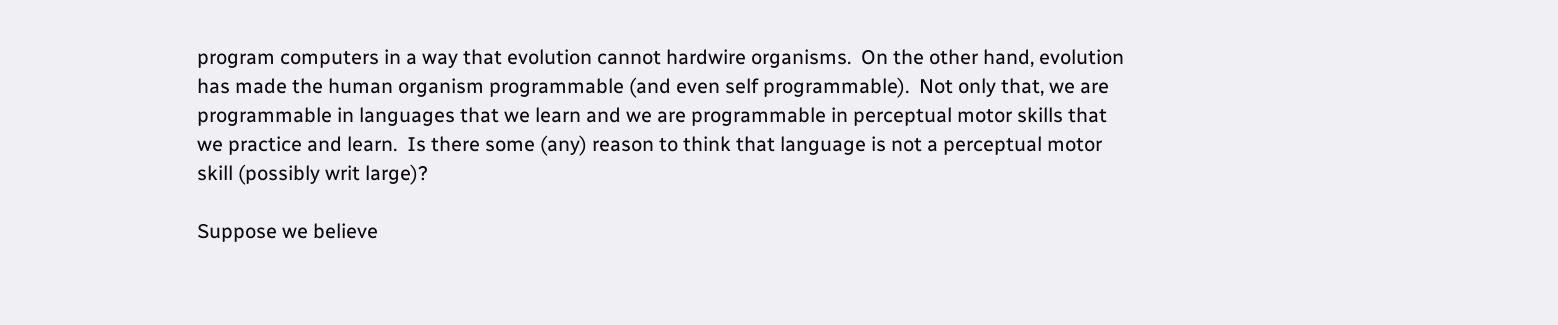program computers in a way that evolution cannot hardwire organisms.  On the other hand, evolution has made the human organism programmable (and even self programmable).  Not only that, we are programmable in languages that we learn and we are programmable in perceptual motor skills that we practice and learn.  Is there some (any) reason to think that language is not a perceptual motor skill (possibly writ large)?

Suppose we believe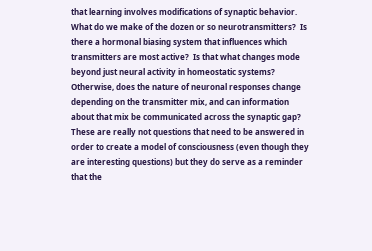that learning involves modifications of synaptic behavior.  What do we make of the dozen or so neurotransmitters?  Is there a hormonal biasing system that influences which transmitters are most active?  Is that what changes mode beyond just neural activity in homeostatic systems?  Otherwise, does the nature of neuronal responses change depending on the transmitter mix, and can information about that mix be communicated across the synaptic gap?  These are really not questions that need to be answered in order to create a model of consciousness (even though they are interesting questions) but they do serve as a reminder that the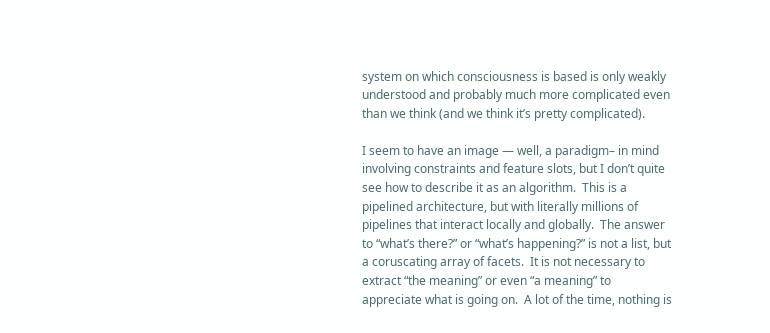system on which consciousness is based is only weakly understood and probably much more complicated even than we think (and we think it’s pretty complicated).

I seem to have an image — well, a paradigm– in mind involving constraints and feature slots, but I don’t quite see how to describe it as an algorithm.  This is a pipelined architecture, but with literally millions of pipelines that interact locally and globally.  The answer to “what’s there?” or “what’s happening?” is not a list, but a coruscating array of facets.  It is not necessary to extract “the meaning” or even “a meaning” to appreciate what is going on.  A lot of the time, nothing is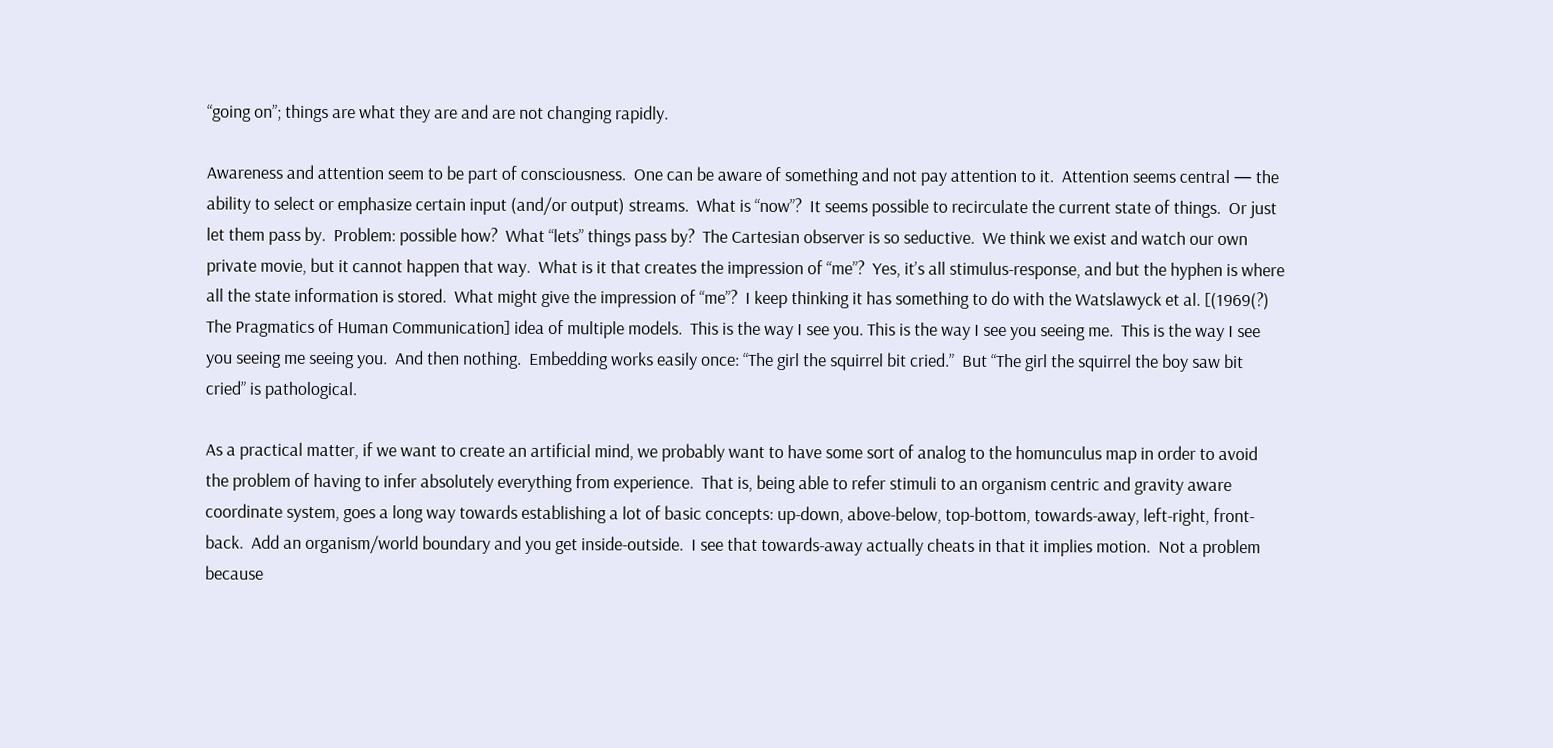“going on”; things are what they are and are not changing rapidly.

Awareness and attention seem to be part of consciousness.  One can be aware of something and not pay attention to it.  Attention seems central — the ability to select or emphasize certain input (and/or output) streams.  What is “now”?  It seems possible to recirculate the current state of things.  Or just let them pass by.  Problem: possible how?  What “lets” things pass by?  The Cartesian observer is so seductive.  We think we exist and watch our own private movie, but it cannot happen that way.  What is it that creates the impression of “me”?  Yes, it’s all stimulus-response, and but the hyphen is where all the state information is stored.  What might give the impression of “me”?  I keep thinking it has something to do with the Watslawyck et al. [(1969(?) The Pragmatics of Human Communication] idea of multiple models.  This is the way I see you. This is the way I see you seeing me.  This is the way I see you seeing me seeing you.  And then nothing.  Embedding works easily once: “The girl the squirrel bit cried.”  But “The girl the squirrel the boy saw bit cried” is pathological.

As a practical matter, if we want to create an artificial mind, we probably want to have some sort of analog to the homunculus map in order to avoid the problem of having to infer absolutely everything from experience.  That is, being able to refer stimuli to an organism centric and gravity aware coordinate system, goes a long way towards establishing a lot of basic concepts: up-down, above-below, top-bottom, towards-away, left-right, front-back.  Add an organism/world boundary and you get inside-outside.  I see that towards-away actually cheats in that it implies motion.  Not a problem because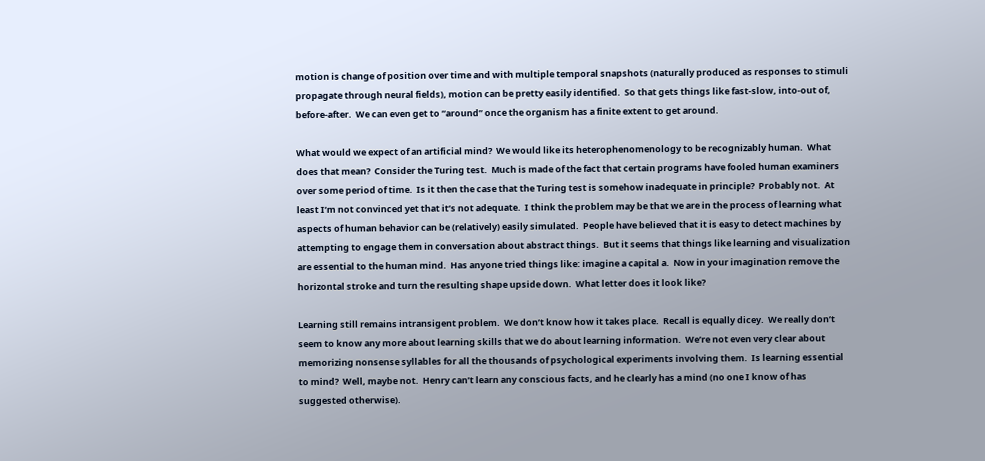motion is change of position over time and with multiple temporal snapshots (naturally produced as responses to stimuli propagate through neural fields), motion can be pretty easily identified.  So that gets things like fast-slow, into-out of, before-after.  We can even get to “around” once the organism has a finite extent to get around.

What would we expect of an artificial mind?  We would like its heterophenomenology to be recognizably human.  What does that mean?  Consider the Turing test.  Much is made of the fact that certain programs have fooled human examiners over some period of time.  Is it then the case that the Turing test is somehow inadequate in principle?  Probably not.  At least I’m not convinced yet that it’s not adequate.  I think the problem may be that we are in the process of learning what aspects of human behavior can be (relatively) easily simulated.  People have believed that it is easy to detect machines by attempting to engage them in conversation about abstract things.  But it seems that things like learning and visualization are essential to the human mind.  Has anyone tried things like: imagine a capital a.  Now in your imagination remove the horizontal stroke and turn the resulting shape upside down.  What letter does it look like?

Learning still remains intransigent problem.  We don’t know how it takes place.  Recall is equally dicey.  We really don’t seem to know any more about learning skills that we do about learning information.  We’re not even very clear about memorizing nonsense syllables for all the thousands of psychological experiments involving them.  Is learning essential to mind?  Well, maybe not.  Henry can’t learn any conscious facts, and he clearly has a mind (no one I know of has suggested otherwise).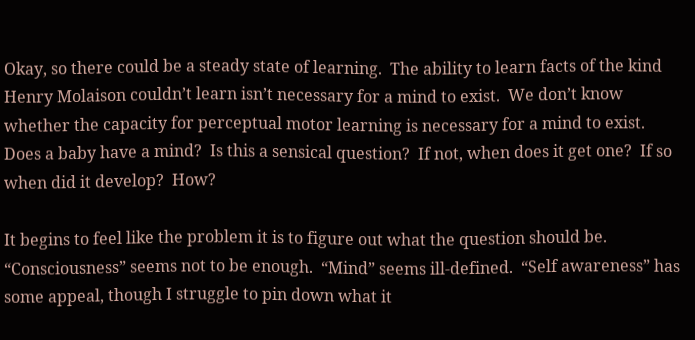Okay, so there could be a steady state of learning.  The ability to learn facts of the kind Henry Molaison couldn’t learn isn’t necessary for a mind to exist.  We don’t know whether the capacity for perceptual motor learning is necessary for a mind to exist.  Does a baby have a mind?  Is this a sensical question?  If not, when does it get one?  If so when did it develop?  How?

It begins to feel like the problem it is to figure out what the question should be.  “Consciousness” seems not to be enough.  “Mind” seems ill-defined.  “Self awareness” has some appeal, though I struggle to pin down what it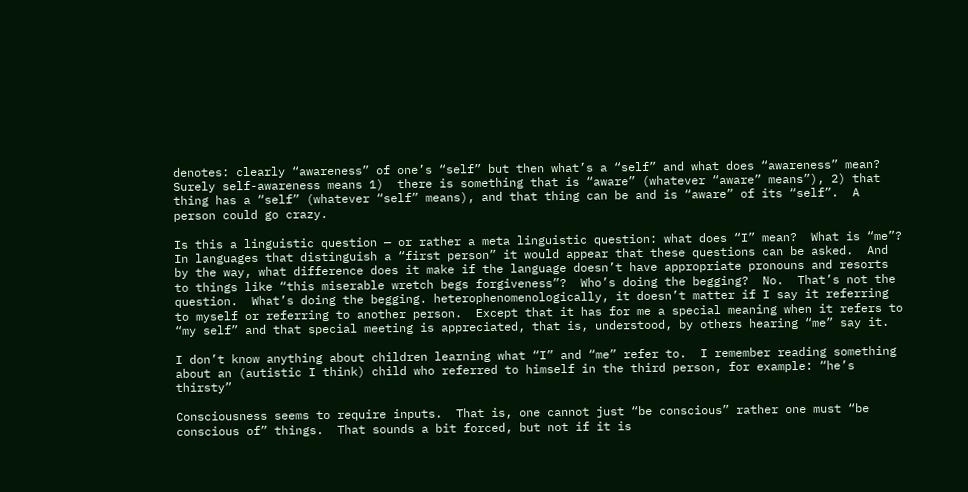denotes: clearly “awareness” of one’s “self” but then what’s a “self” and what does “awareness” mean?  Surely self-awareness means 1)  there is something that is “aware” (whatever “aware” means”), 2) that thing has a “self” (whatever “self” means), and that thing can be and is “aware” of its “self”.  A person could go crazy.

Is this a linguistic question — or rather a meta linguistic question: what does “I” mean?  What is “me”?  In languages that distinguish a “first person” it would appear that these questions can be asked.  And by the way, what difference does it make if the language doesn’t have appropriate pronouns and resorts to things like “this miserable wretch begs forgiveness”?  Who’s doing the begging?  No.  That’s not the question.  What’s doing the begging. heterophenomenologically, it doesn’t matter if I say it referring to myself or referring to another person.  Except that it has for me a special meaning when it refers to “my self” and that special meeting is appreciated, that is, understood, by others hearing “me” say it.

I don’t know anything about children learning what “I” and “me” refer to.  I remember reading something about an (autistic I think) child who referred to himself in the third person, for example: “he’s thirsty”

Consciousness seems to require inputs.  That is, one cannot just “be conscious” rather one must “be conscious of” things.  That sounds a bit forced, but not if it is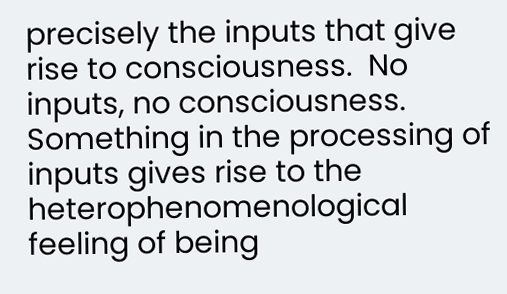precisely the inputs that give rise to consciousness.  No inputs, no consciousness.  Something in the processing of inputs gives rise to the heterophenomenological feeling of being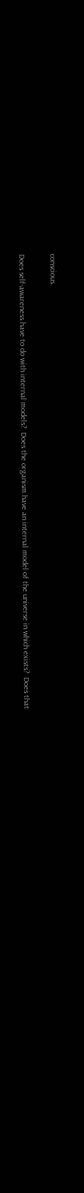conscious.

Does self-awareness have to do with internal models?  Does the organism have an internal model of the universe in which exists?  Does that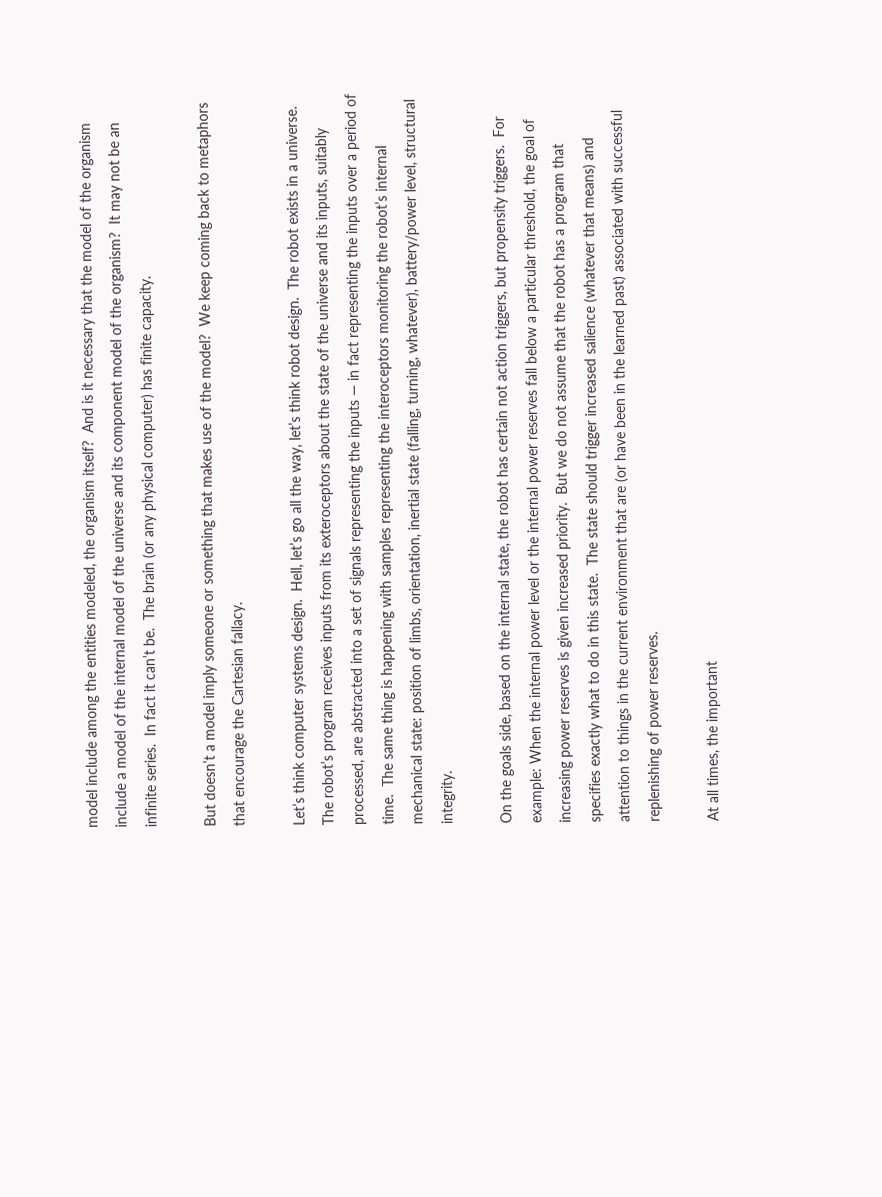model include among the entities modeled, the organism itself?  And is it necessary that the model of the organism include a model of the internal model of the universe and its component model of the organism?  It may not be an infinite series.  In fact it can’t be.  The brain (or any physical computer) has finite capacity.

But doesn’t a model imply someone or something that makes use of the model?  We keep coming back to metaphors that encourage the Cartesian fallacy.

Let’s think computer systems design.  Hell, let’s go all the way, let’s think robot design.  The robot exists in a universe.  The robot’s program receives inputs from its exteroceptors about the state of the universe and its inputs, suitably processed, are abstracted into a set of signals representing the inputs — in fact representing the inputs over a period of time.  The same thing is happening with samples representing the interoceptors monitoring the robot’s internal mechanical state: position of limbs, orientation, inertial state (falling, turning, whatever), battery/power level, structural integrity.

On the goals side, based on the internal state, the robot has certain not action triggers, but propensity triggers.  For example: When the internal power level or the internal power reserves fall below a particular threshold, the goal of increasing power reserves is given increased priority.  But we do not assume that the robot has a program that specifies exactly what to do in this state.  The state should trigger increased salience (whatever that means) and attention to things in the current environment that are (or have been in the learned past) associated with successful replenishing of power reserves.

At all times, the important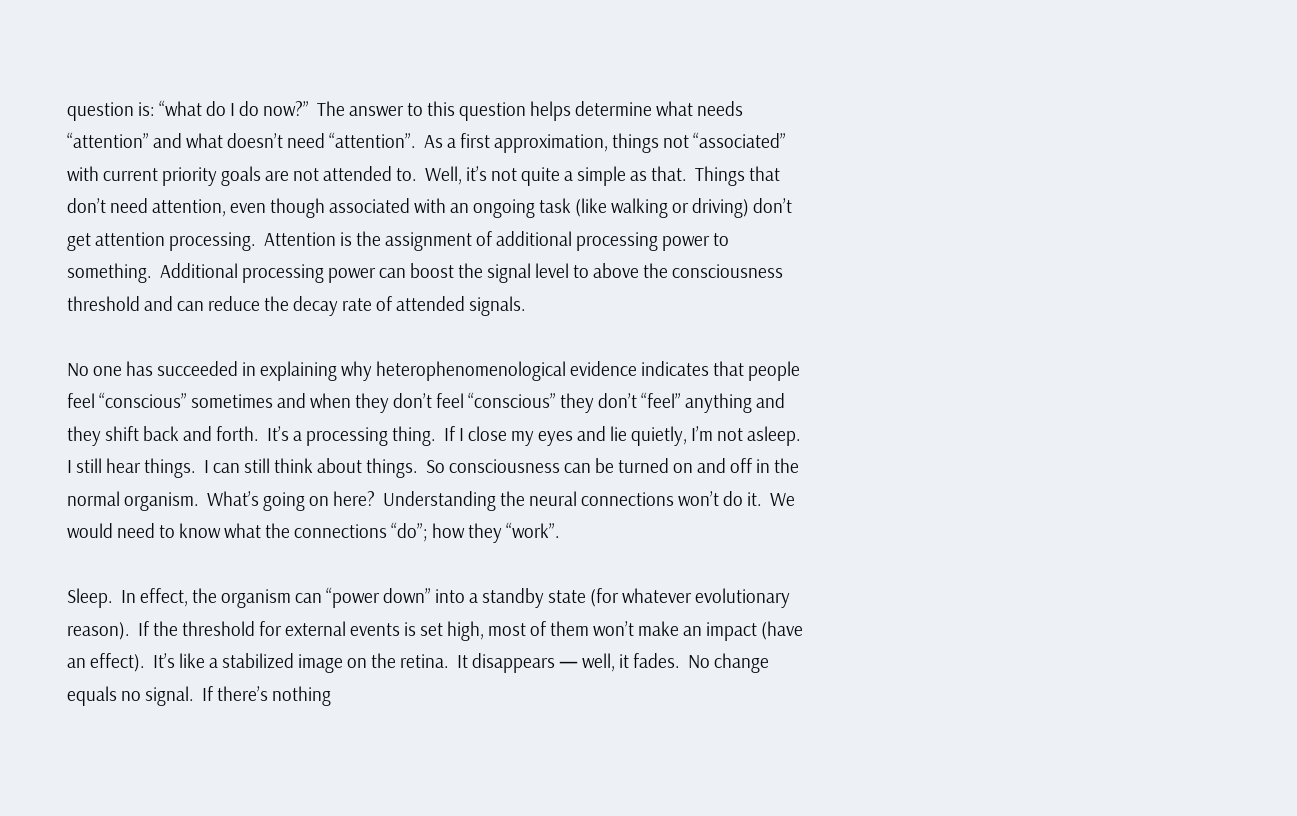question is: “what do I do now?”  The answer to this question helps determine what needs “attention” and what doesn’t need “attention”.  As a first approximation, things not “associated” with current priority goals are not attended to.  Well, it’s not quite a simple as that.  Things that don’t need attention, even though associated with an ongoing task (like walking or driving) don’t get attention processing.  Attention is the assignment of additional processing power to something.  Additional processing power can boost the signal level to above the consciousness threshold and can reduce the decay rate of attended signals.

No one has succeeded in explaining why heterophenomenological evidence indicates that people feel “conscious” sometimes and when they don’t feel “conscious” they don’t “feel” anything and they shift back and forth.  It’s a processing thing.  If I close my eyes and lie quietly, I’m not asleep.  I still hear things.  I can still think about things.  So consciousness can be turned on and off in the normal organism.  What’s going on here?  Understanding the neural connections won’t do it.  We would need to know what the connections “do”; how they “work”.

Sleep.  In effect, the organism can “power down” into a standby state (for whatever evolutionary reason).  If the threshold for external events is set high, most of them won’t make an impact (have an effect).  It’s like a stabilized image on the retina.  It disappears — well, it fades.  No change equals no signal.  If there’s nothing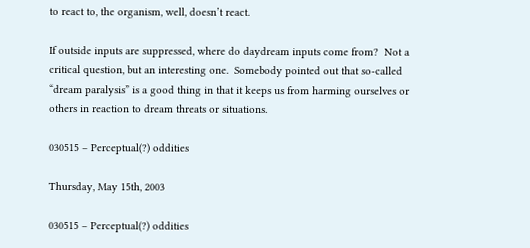to react to, the organism, well, doesn’t react.

If outside inputs are suppressed, where do daydream inputs come from?  Not a critical question, but an interesting one.  Somebody pointed out that so-called “dream paralysis” is a good thing in that it keeps us from harming ourselves or others in reaction to dream threats or situations.

030515 – Perceptual(?) oddities

Thursday, May 15th, 2003

030515 – Perceptual(?) oddities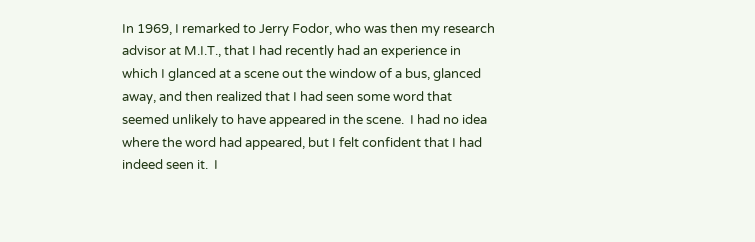In 1969, I remarked to Jerry Fodor, who was then my research advisor at M.I.T., that I had recently had an experience in which I glanced at a scene out the window of a bus, glanced away, and then realized that I had seen some word that seemed unlikely to have appeared in the scene.  I had no idea where the word had appeared, but I felt confident that I had indeed seen it.  I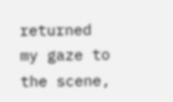returned my gaze to the scene,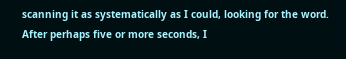scanning it as systematically as I could, looking for the word.  After perhaps five or more seconds, I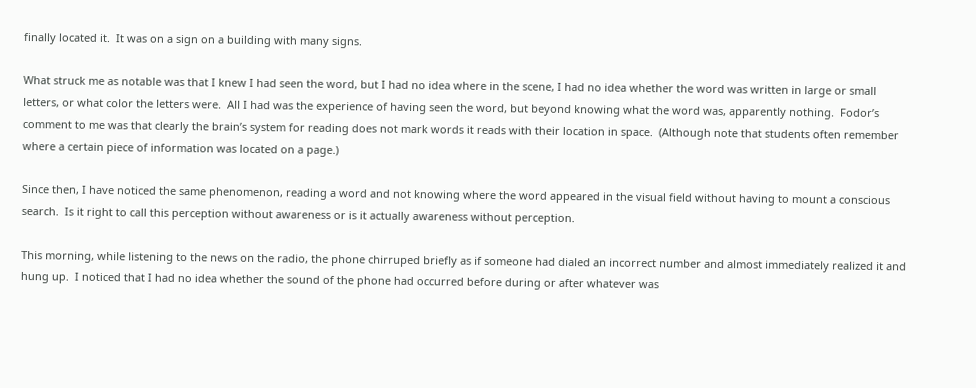finally located it.  It was on a sign on a building with many signs.

What struck me as notable was that I knew I had seen the word, but I had no idea where in the scene, I had no idea whether the word was written in large or small letters, or what color the letters were.  All I had was the experience of having seen the word, but beyond knowing what the word was, apparently nothing.  Fodor’s comment to me was that clearly the brain’s system for reading does not mark words it reads with their location in space.  (Although note that students often remember where a certain piece of information was located on a page.)

Since then, I have noticed the same phenomenon, reading a word and not knowing where the word appeared in the visual field without having to mount a conscious search.  Is it right to call this perception without awareness or is it actually awareness without perception.

This morning, while listening to the news on the radio, the phone chirruped briefly as if someone had dialed an incorrect number and almost immediately realized it and hung up.  I noticed that I had no idea whether the sound of the phone had occurred before during or after whatever was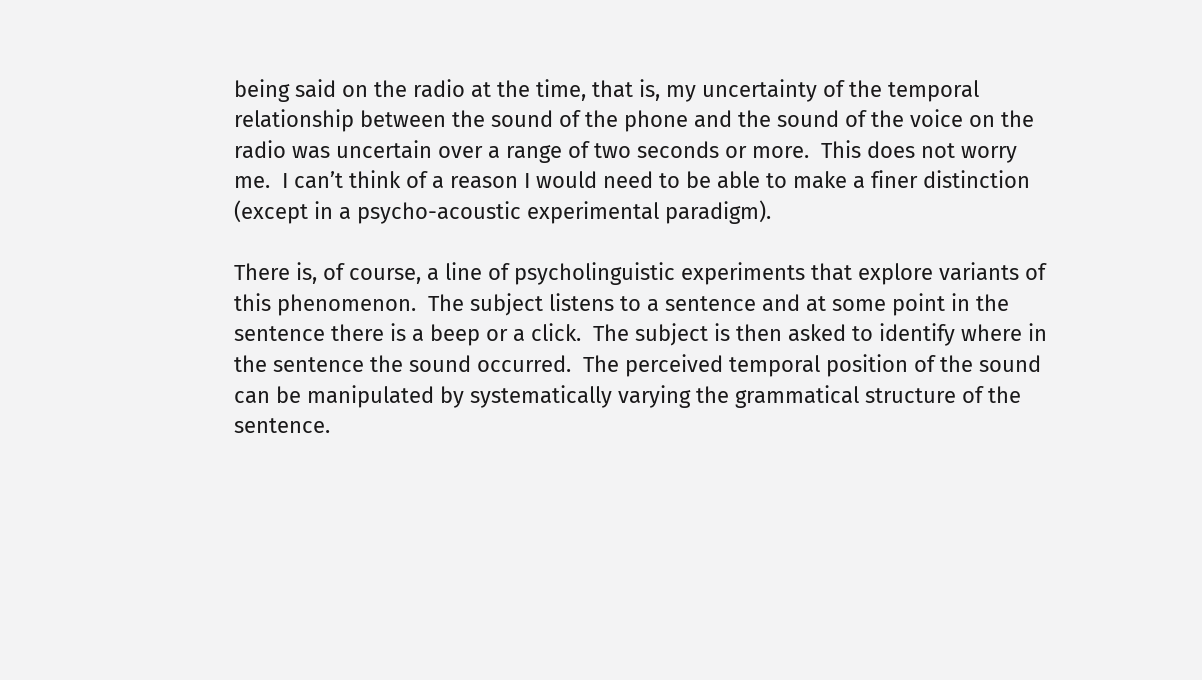being said on the radio at the time, that is, my uncertainty of the temporal relationship between the sound of the phone and the sound of the voice on the radio was uncertain over a range of two seconds or more.  This does not worry me.  I can’t think of a reason I would need to be able to make a finer distinction (except in a psycho-acoustic experimental paradigm).

There is, of course, a line of psycholinguistic experiments that explore variants of this phenomenon.  The subject listens to a sentence and at some point in the sentence there is a beep or a click.  The subject is then asked to identify where in the sentence the sound occurred.  The perceived temporal position of the sound can be manipulated by systematically varying the grammatical structure of the sentence.